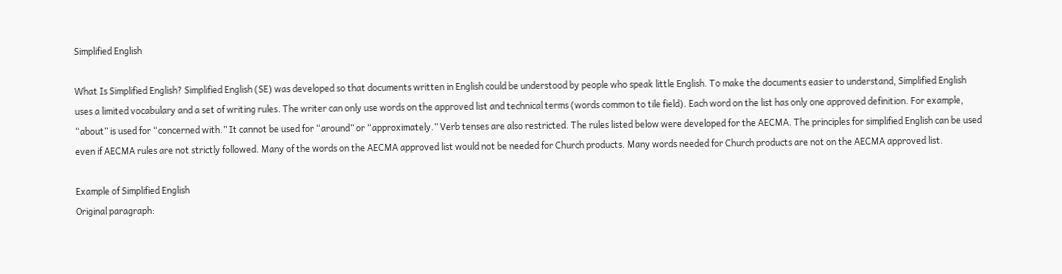Simplified English

What Is Simplified English? Simplified English (SE) was developed so that documents written in English could be understood by people who speak little English. To make the documents easier to understand, Simplified English uses a limited vocabulary and a set of writing rules. The writer can only use words on the approved list and technical terms (words common to tile field). Each word on the list has only one approved definition. For example, “about” is used for “concerned with.” It cannot be used for “around” or “approximately.” Verb tenses are also restricted. The rules listed below were developed for the AECMA. The principles for simplified English can be used even if AECMA rules are not strictly followed. Many of the words on the AECMA approved list would not be needed for Church products. Many words needed for Church products are not on the AECMA approved list.

Example of Simplified English
Original paragraph: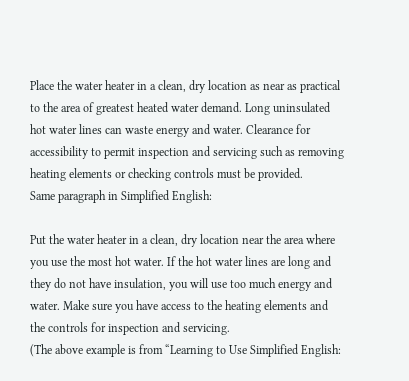Place the water heater in a clean, dry location as near as practical to the area of greatest heated water demand. Long uninsulated hot water lines can waste energy and water. Clearance for accessibility to permit inspection and servicing such as removing heating elements or checking controls must be provided.
Same paragraph in Simplified English:

Put the water heater in a clean, dry location near the area where you use the most hot water. If the hot water lines are long and they do not have insulation, you will use too much energy and water. Make sure you have access to the heating elements and the controls for inspection and servicing.
(The above example is from “Learning to Use Simplified English: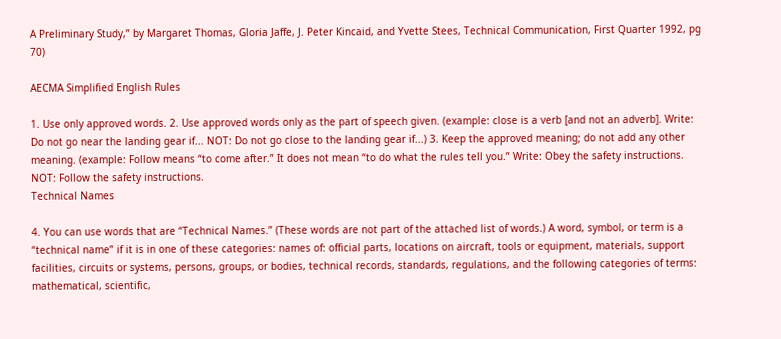A Preliminary Study,” by Margaret Thomas, Gloria Jaffe, J. Peter Kincaid, and Yvette Stees, Technical Communication, First Quarter 1992, pg 70)

AECMA Simplified English Rules

1. Use only approved words. 2. Use approved words only as the part of speech given. (example: close is a verb [and not an adverb]. Write: Do not go near the landing gear if... NOT: Do not go close to the landing gear if...) 3. Keep the approved meaning; do not add any other meaning. (example: Follow means “to come after.” It does not mean “to do what the rules tell you.” Write: Obey the safety instructions. NOT: Follow the safety instructions.
Technical Names

4. You can use words that are “Technical Names.” (These words are not part of the attached list of words.) A word, symbol, or term is a “technical name” if it is in one of these categories: names of: official parts, locations on aircraft, tools or equipment, materials, support facilities, circuits or systems, persons, groups, or bodies, technical records, standards, regulations, and the following categories of terms: mathematical, scientific,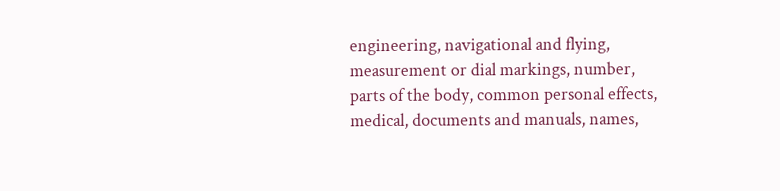engineering, navigational and flying, measurement or dial markings, number, parts of the body, common personal effects, medical, documents and manuals, names,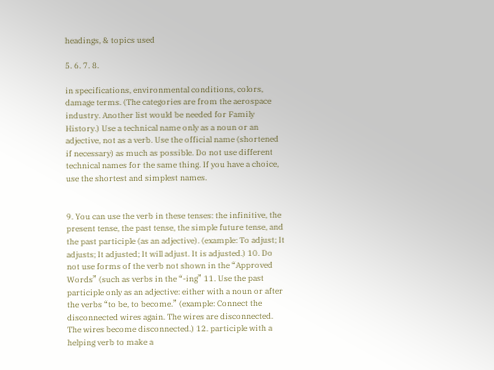headings, & topics used

5. 6. 7. 8.

in specifications, environmental conditions, colors, damage terms. (The categories are from the aerospace industry. Another list would be needed for Family History.) Use a technical name only as a noun or an adjective, not as a verb. Use the official name (shortened if necessary) as much as possible. Do not use different technical names for the same thing. If you have a choice, use the shortest and simplest names.


9. You can use the verb in these tenses: the infinitive, the present tense, the past tense, the simple future tense, and the past participle (as an adjective). (example: To adjust; It adjusts; It adjusted; It will adjust. It is adjusted.) 10. Do not use forms of the verb not shown in the “Approved Words” (such as verbs in the “-ing” 11. Use the past participle only as an adjective: either with a noun or after the verbs “to be, to become.” (example: Connect the disconnected wires again. The wires are disconnected. The wires become disconnected.) 12. participle with a helping verb to make a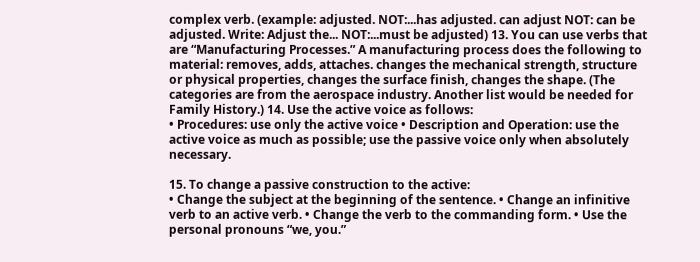complex verb. (example: adjusted. NOT:...has adjusted. can adjust NOT: can be adjusted. Write: Adjust the... NOT:...must be adjusted) 13. You can use verbs that are “Manufacturing Processes.” A manufacturing process does the following to material: removes, adds, attaches. changes the mechanical strength, structure or physical properties, changes the surface finish, changes the shape. (The categories are from the aerospace industry. Another list would be needed for Family History.) 14. Use the active voice as follows:
• Procedures: use only the active voice • Description and Operation: use the active voice as much as possible; use the passive voice only when absolutely necessary.

15. To change a passive construction to the active:
• Change the subject at the beginning of the sentence. • Change an infinitive verb to an active verb. • Change the verb to the commanding form. • Use the personal pronouns “we, you.”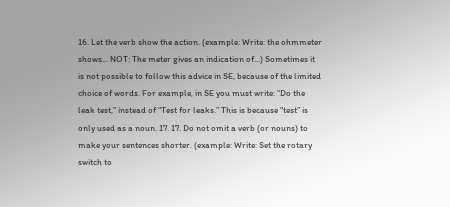16. Let the verb show the action. (example: Write: the ohmmeter shows... NOT: The meter gives an indication of...) Sometimes it is not possible to follow this advice in SE, because of the limited choice of words. For example, in SE you must write: “Do the leak test,” instead of “Test for leaks.” This is because “test” is only used as a noun. 17. 17. Do not omit a verb (or nouns) to make your sentences shorter. (example: Write: Set the rotary switch to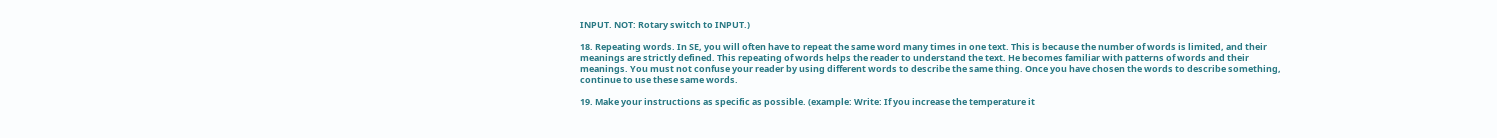INPUT. NOT: Rotary switch to INPUT.)

18. Repeating words. In SE, you will often have to repeat the same word many times in one text. This is because the number of words is limited, and their meanings are strictly defined. This repeating of words helps the reader to understand the text. He becomes familiar with patterns of words and their meanings. You must not confuse your reader by using different words to describe the same thing. Once you have chosen the words to describe something, continue to use these same words.

19. Make your instructions as specific as possible. (example: Write: If you increase the temperature it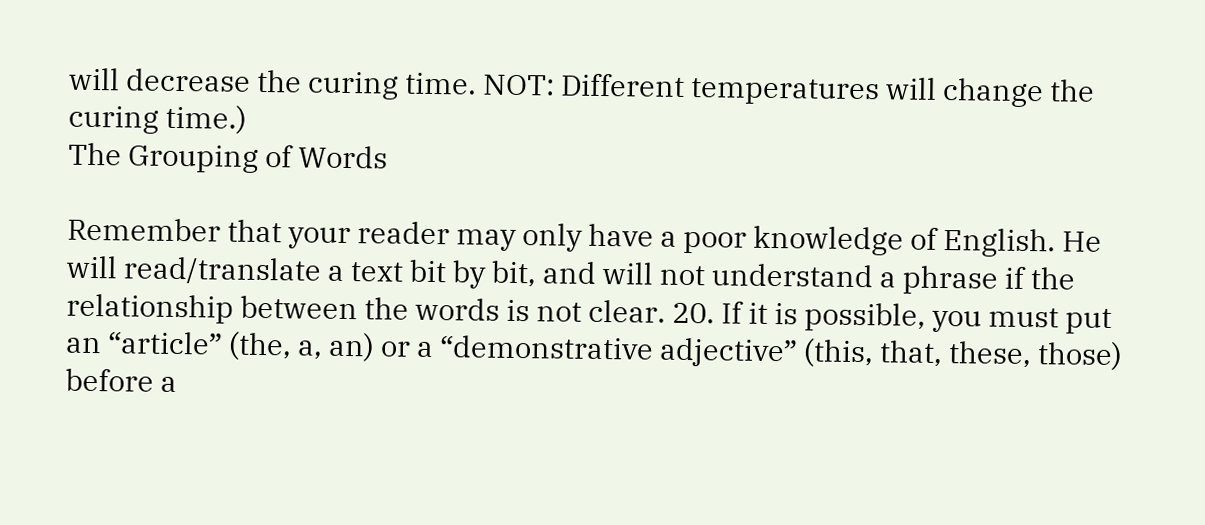will decrease the curing time. NOT: Different temperatures will change the curing time.)
The Grouping of Words

Remember that your reader may only have a poor knowledge of English. He will read/translate a text bit by bit, and will not understand a phrase if the relationship between the words is not clear. 20. If it is possible, you must put an “article” (the, a, an) or a “demonstrative adjective” (this, that, these, those) before a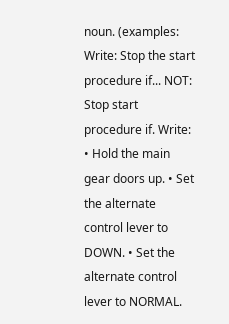noun. (examples: Write: Stop the start procedure if... NOT: Stop start procedure if. Write:
• Hold the main gear doors up. • Set the alternate control lever to DOWN. • Set the alternate control lever to NORMAL.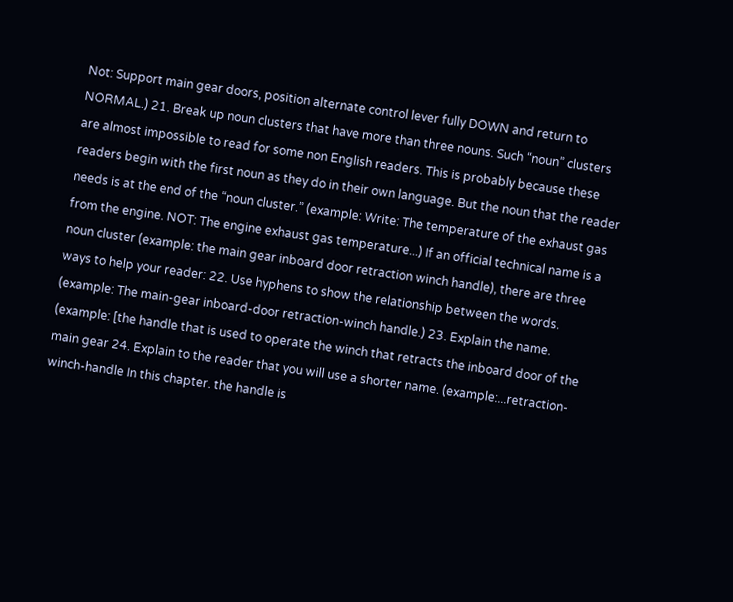Not: Support main gear doors, position alternate control lever fully DOWN and return to NORMAL.) 21. Break up noun clusters that have more than three nouns. Such “noun” clusters are almost impossible to read for some non English readers. This is probably because these readers begin with the first noun as they do in their own language. But the noun that the reader needs is at the end of the “noun cluster.” (example: Write: The temperature of the exhaust gas from the engine. NOT: The engine exhaust gas temperature...) If an official technical name is a noun cluster (example: the main gear inboard door retraction winch handle), there are three ways to help your reader: 22. Use hyphens to show the relationship between the words. (example: The main-gear inboard-door retraction-winch handle.) 23. Explain the name. (example: [the handle that is used to operate the winch that retracts the inboard door of the main gear 24. Explain to the reader that you will use a shorter name. (example:...retraction-winch-handle In this chapter. the handle is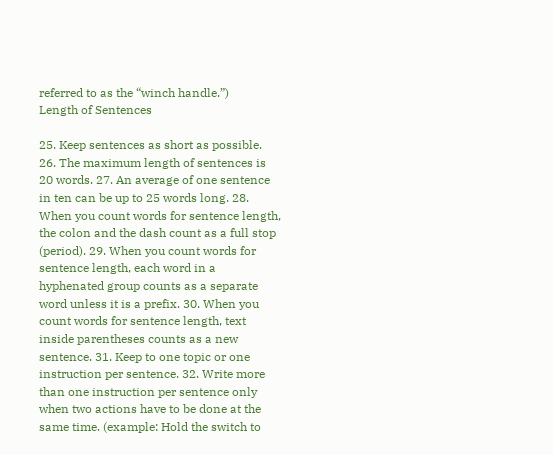referred to as the “winch handle.”)
Length of Sentences

25. Keep sentences as short as possible. 26. The maximum length of sentences is 20 words. 27. An average of one sentence in ten can be up to 25 words long. 28. When you count words for sentence length, the colon and the dash count as a full stop (period). 29. When you count words for sentence length, each word in a hyphenated group counts as a separate word unless it is a prefix. 30. When you count words for sentence length, text inside parentheses counts as a new sentence. 31. Keep to one topic or one instruction per sentence. 32. Write more than one instruction per sentence only when two actions have to be done at the same time. (example: Hold the switch to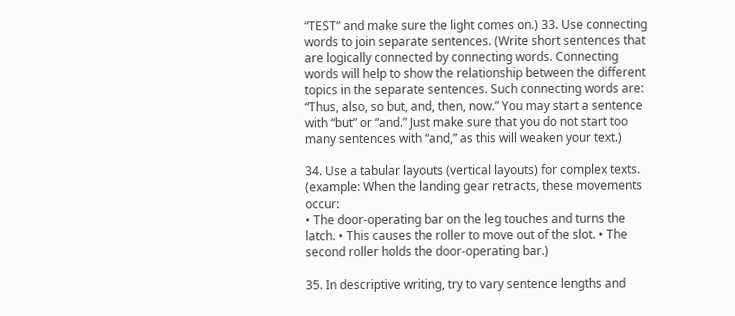“TEST” and make sure the light comes on.) 33. Use connecting words to join separate sentences. (Write short sentences that are logically connected by connecting words. Connecting words will help to show the relationship between the different topics in the separate sentences. Such connecting words are: “Thus, also, so but, and, then, now.” You may start a sentence with “but” or “and.” Just make sure that you do not start too many sentences with “and,” as this will weaken your text.)

34. Use a tabular layouts (vertical layouts) for complex texts. (example: When the landing gear retracts, these movements occur:
• The door-operating bar on the leg touches and turns the latch. • This causes the roller to move out of the slot. • The second roller holds the door-operating bar.)

35. In descriptive writing, try to vary sentence lengths and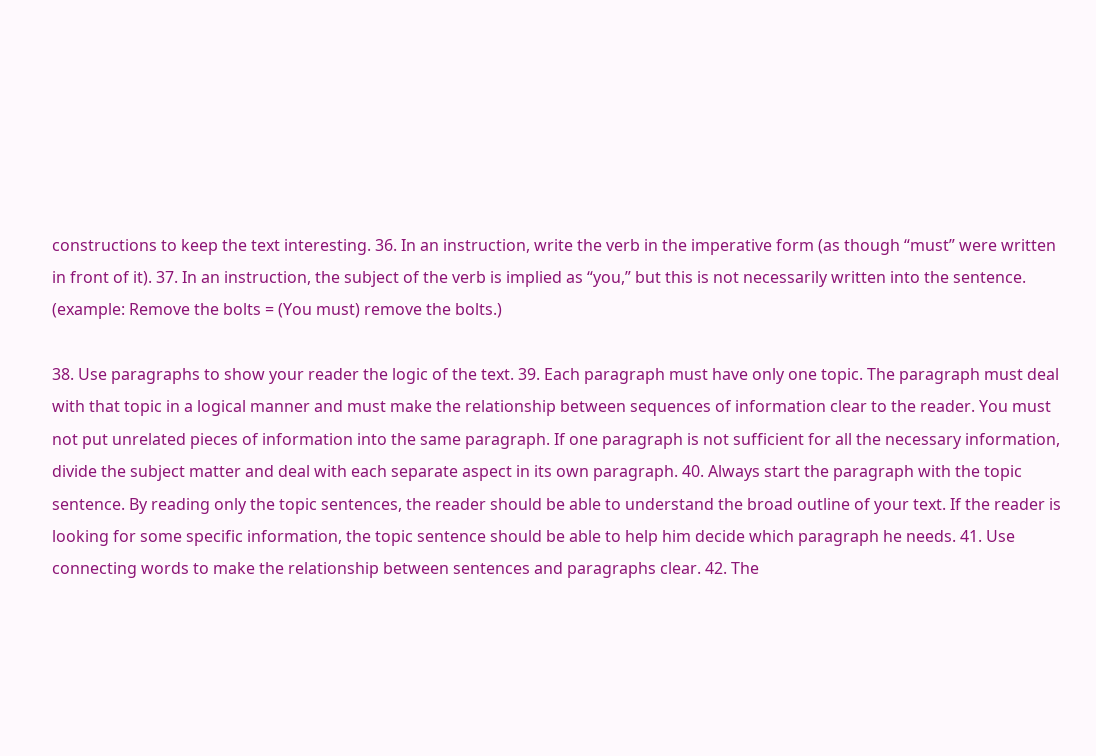constructions to keep the text interesting. 36. In an instruction, write the verb in the imperative form (as though “must” were written in front of it). 37. In an instruction, the subject of the verb is implied as “you,” but this is not necessarily written into the sentence. (example: Remove the bolts = (You must) remove the bolts.)

38. Use paragraphs to show your reader the logic of the text. 39. Each paragraph must have only one topic. The paragraph must deal with that topic in a logical manner and must make the relationship between sequences of information clear to the reader. You must not put unrelated pieces of information into the same paragraph. If one paragraph is not sufficient for all the necessary information, divide the subject matter and deal with each separate aspect in its own paragraph. 40. Always start the paragraph with the topic sentence. By reading only the topic sentences, the reader should be able to understand the broad outline of your text. If the reader is looking for some specific information, the topic sentence should be able to help him decide which paragraph he needs. 41. Use connecting words to make the relationship between sentences and paragraphs clear. 42. The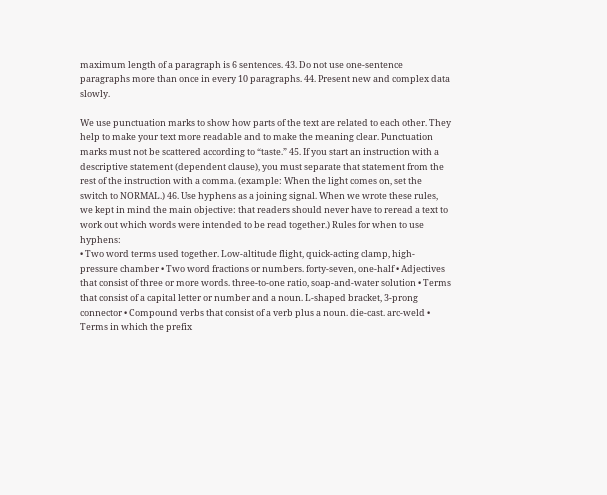maximum length of a paragraph is 6 sentences. 43. Do not use one-sentence paragraphs more than once in every 10 paragraphs. 44. Present new and complex data slowly.

We use punctuation marks to show how parts of the text are related to each other. They help to make your text more readable and to make the meaning clear. Punctuation marks must not be scattered according to “taste.” 45. If you start an instruction with a descriptive statement (dependent clause), you must separate that statement from the rest of the instruction with a comma. (example: When the light comes on, set the switch to NORMAL.) 46. Use hyphens as a joining signal. When we wrote these rules, we kept in mind the main objective: that readers should never have to reread a text to work out which words were intended to be read together.) Rules for when to use hyphens:
• Two word terms used together. Low-altitude flight, quick-acting clamp, high-pressure chamber • Two word fractions or numbers. forty-seven, one-half • Adjectives that consist of three or more words. three-to-one ratio, soap-and-water solution • Terms that consist of a capital letter or number and a noun. L-shaped bracket, 3-prong connector • Compound verbs that consist of a verb plus a noun. die-cast. arc-weld • Terms in which the prefix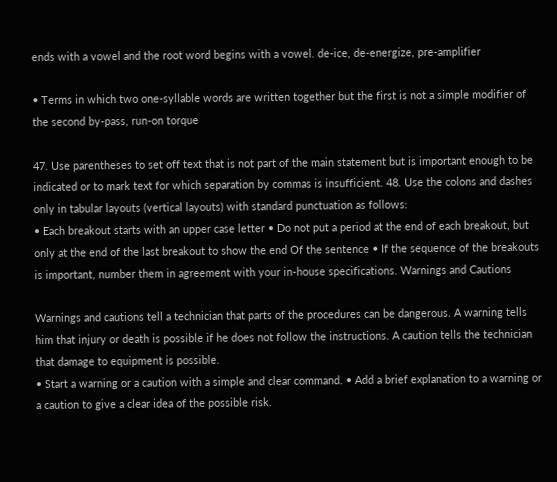ends with a vowel and the root word begins with a vowel. de-ice, de-energize, pre-amplifier

• Terms in which two one-syllable words are written together but the first is not a simple modifier of the second by-pass, run-on torque

47. Use parentheses to set off text that is not part of the main statement but is important enough to be indicated or to mark text for which separation by commas is insufficient. 48. Use the colons and dashes only in tabular layouts (vertical layouts) with standard punctuation as follows:
• Each breakout starts with an upper case letter • Do not put a period at the end of each breakout, but only at the end of the last breakout to show the end Of the sentence • If the sequence of the breakouts is important, number them in agreement with your in-house specifications. Warnings and Cautions

Warnings and cautions tell a technician that parts of the procedures can be dangerous. A warning tells him that injury or death is possible if he does not follow the instructions. A caution tells the technician that damage to equipment is possible.
• Start a warning or a caution with a simple and clear command. • Add a brief explanation to a warning or a caution to give a clear idea of the possible risk.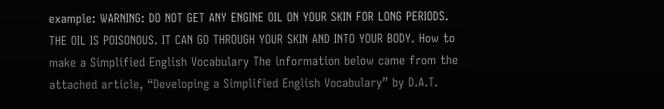example: WARNING: DO NOT GET ANY ENGINE OIL ON YOUR SKIN FOR LONG PERIODS. THE OIL IS POISONOUS. IT CAN GO THROUGH YOUR SKIN AND INTO YOUR BODY. How to make a Simplified English Vocabulary The information below came from the attached article, “Developing a Simplified English Vocabulary” by D.A.T.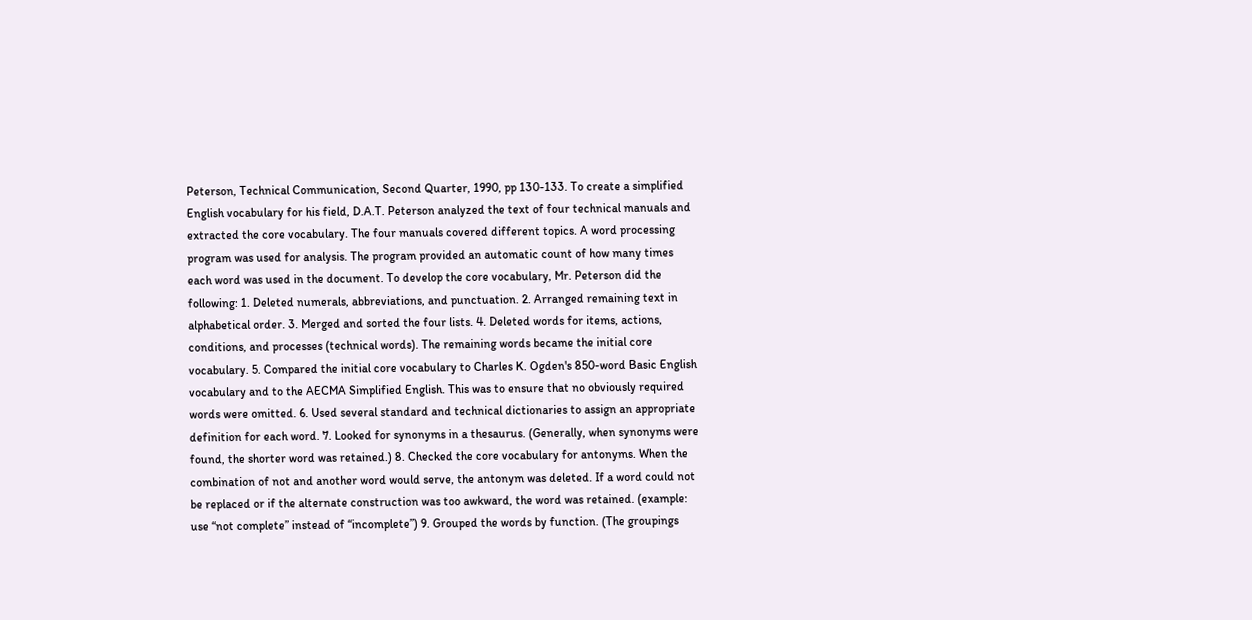Peterson, Technical Communication, Second Quarter, 1990, pp 130-133. To create a simplified English vocabulary for his field, D.A.T. Peterson analyzed the text of four technical manuals and extracted the core vocabulary. The four manuals covered different topics. A word processing program was used for analysis. The program provided an automatic count of how many times each word was used in the document. To develop the core vocabulary, Mr. Peterson did the following: 1. Deleted numerals, abbreviations, and punctuation. 2. Arranged remaining text in alphabetical order. 3. Merged and sorted the four lists. 4. Deleted words for items, actions, conditions, and processes (technical words). The remaining words became the initial core vocabulary. 5. Compared the initial core vocabulary to Charles K. Ogden's 850-word Basic English vocabulary and to the AECMA Simplified English. This was to ensure that no obviously required words were omitted. 6. Used several standard and technical dictionaries to assign an appropriate definition for each word. 7. Looked for synonyms in a thesaurus. (Generally, when synonyms were found, the shorter word was retained.) 8. Checked the core vocabulary for antonyms. When the combination of not and another word would serve, the antonym was deleted. If a word could not be replaced or if the alternate construction was too awkward, the word was retained. (example: use “not complete” instead of “incomplete”) 9. Grouped the words by function. (The groupings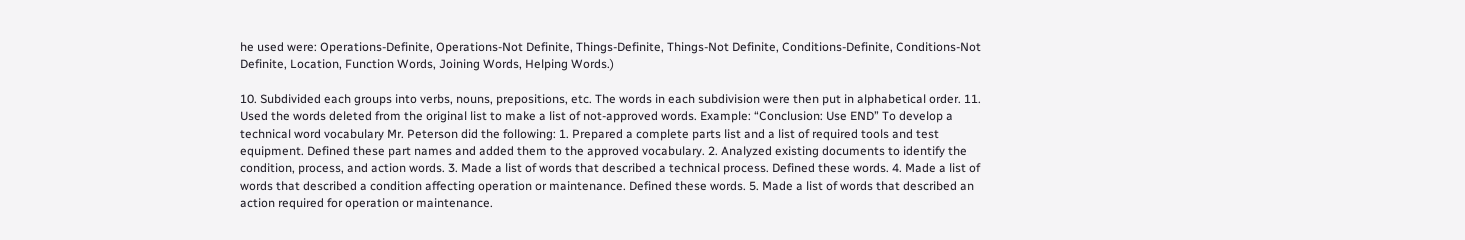he used were: Operations-Definite, Operations-Not Definite, Things-Definite, Things-Not Definite, Conditions-Definite, Conditions-Not Definite, Location, Function Words, Joining Words, Helping Words.)

10. Subdivided each groups into verbs, nouns, prepositions, etc. The words in each subdivision were then put in alphabetical order. 11. Used the words deleted from the original list to make a list of not-approved words. Example: “Conclusion: Use END” To develop a technical word vocabulary Mr. Peterson did the following: 1. Prepared a complete parts list and a list of required tools and test equipment. Defined these part names and added them to the approved vocabulary. 2. Analyzed existing documents to identify the condition, process, and action words. 3. Made a list of words that described a technical process. Defined these words. 4. Made a list of words that described a condition affecting operation or maintenance. Defined these words. 5. Made a list of words that described an action required for operation or maintenance.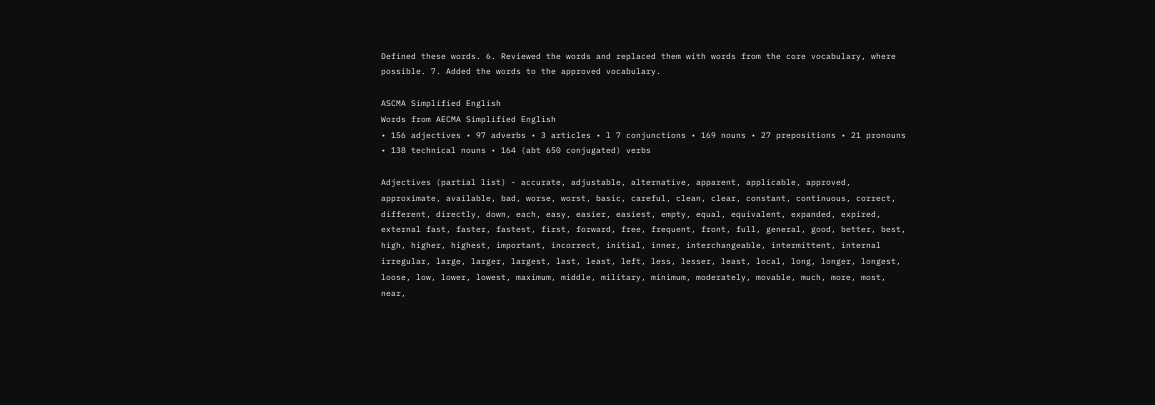Defined these words. 6. Reviewed the words and replaced them with words from the core vocabulary, where possible. 7. Added the words to the approved vocabulary.

ASCMA Simplified English
Words from AECMA Simplified English
• 156 adjectives • 97 adverbs • 3 articles • l 7 conjunctions • 169 nouns • 27 prepositions • 21 pronouns • 138 technical nouns • 164 (abt 650 conjugated) verbs

Adjectives (partial list) - accurate, adjustable, alternative, apparent, applicable, approved, approximate, available, bad, worse, worst, basic, careful, clean, clear, constant, continuous, correct, different, directly, down, each, easy, easier, easiest, empty, equal, equivalent, expanded, expired, external fast, faster, fastest, first, forward, free, frequent, front, full, general, good, better, best, high, higher, highest, important, incorrect, initial, inner, interchangeable, intermittent, internal irregular, large, larger, largest, last, least, left, less, lesser, least, local, long, longer, longest, loose, low, lower, lowest, maximum, middle, military, minimum, moderately, movable, much, more, most, near,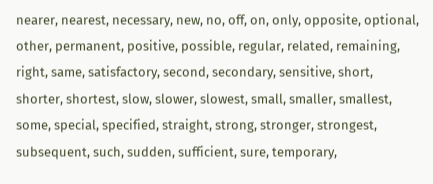nearer, nearest, necessary, new, no, off, on, only, opposite, optional, other, permanent, positive, possible, regular, related, remaining, right, same, satisfactory, second, secondary, sensitive, short, shorter, shortest, slow, slower, slowest, small, smaller, smallest, some, special, specified, straight, strong, stronger, strongest, subsequent, such, sudden, sufficient, sure, temporary,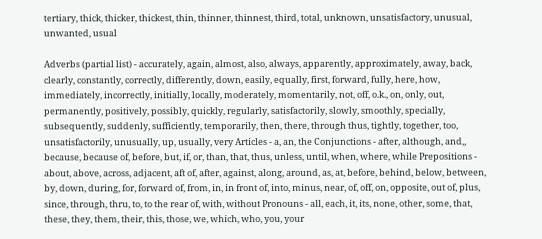tertiary, thick, thicker, thickest, thin, thinner, thinnest, third, total, unknown, unsatisfactory, unusual, unwanted, usual

Adverbs (partial list) - accurately, again, almost, also, always, apparently, approximately, away, back, clearly, constantly, correctly, differently, down, easily, equally, first, forward, fully, here, how, immediately, incorrectly, initially, locally, moderately, momentarily, not, off, o.k., on, only, out, permanently, positively, possibly, quickly, regularly, satisfactorily, slowly, smoothly, specially, subsequently, suddenly, sufficiently, temporarily, then, there, through thus, tightly, together, too, unsatisfactorily, unusually, up, usually, very Articles - a, an, the Conjunctions - after, although, and,, because, because of, before, but, if, or, than, that, thus, unless, until, when, where, while Prepositions - about, above, across, adjacent, aft of, after, against, along, around, as, at, before, behind, below, between, by, down, during, for, forward of, from, in, in front of, into, minus, near, of, off, on, opposite, out of, plus, since, through, thru, to, to the rear of, with, without Pronouns - all, each, it, its, none, other, some, that, these, they, them, their, this, those, we, which, who, you, your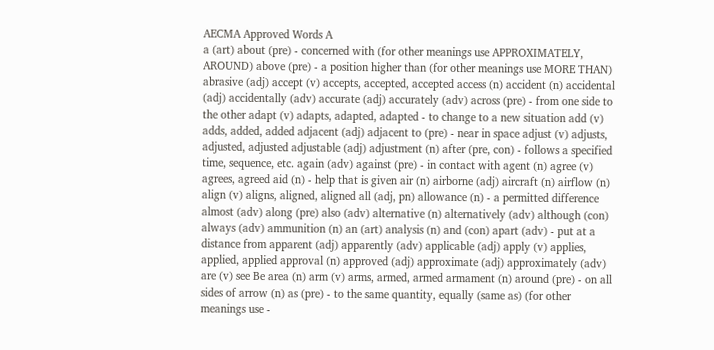AECMA Approved Words A
a (art) about (pre) - concerned with (for other meanings use APPROXIMATELY, AROUND) above (pre) - a position higher than (for other meanings use MORE THAN) abrasive (adj) accept (v) accepts, accepted, accepted access (n) accident (n) accidental (adj) accidentally (adv) accurate (adj) accurately (adv) across (pre) - from one side to the other adapt (v) adapts, adapted, adapted - to change to a new situation add (v) adds, added, added adjacent (adj) adjacent to (pre) - near in space adjust (v) adjusts, adjusted, adjusted adjustable (adj) adjustment (n) after (pre, con) - follows a specified time, sequence, etc. again (adv) against (pre) - in contact with agent (n) agree (v) agrees, agreed aid (n) - help that is given air (n) airborne (adj) aircraft (n) airflow (n) align (v) aligns, aligned, aligned all (adj, pn) allowance (n) - a permitted difference almost (adv) along (pre) also (adv) alternative (n) alternatively (adv) although (con) always (adv) ammunition (n) an (art) analysis (n) and (con) apart (adv) - put at a distance from apparent (adj) apparently (adv) applicable (adj) apply (v) applies, applied, applied approval (n) approved (adj) approximate (adj) approximately (adv) are (v) see Be area (n) arm (v) arms, armed, armed armament (n) around (pre) - on all sides of arrow (n) as (pre) - to the same quantity, equally (same as) (for other meanings use -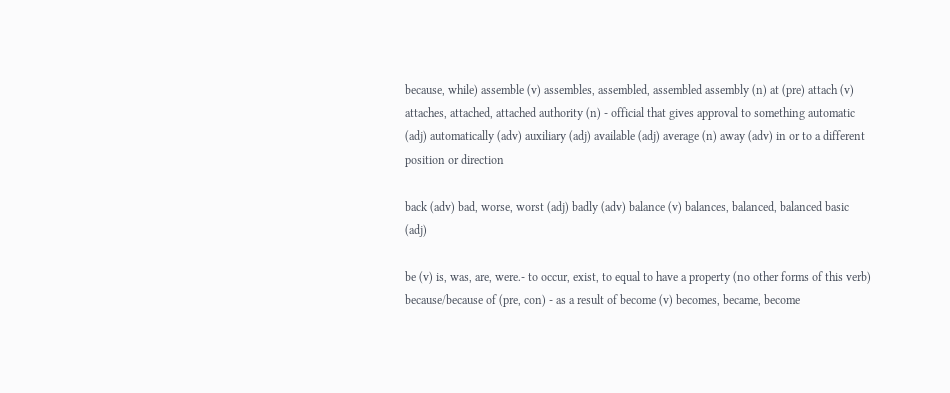because, while) assemble (v) assembles, assembled, assembled assembly (n) at (pre) attach (v) attaches, attached, attached authority (n) - official that gives approval to something automatic (adj) automatically (adv) auxiliary (adj) available (adj) average (n) away (adv) in or to a different position or direction

back (adv) bad, worse, worst (adj) badly (adv) balance (v) balances, balanced, balanced basic (adj)

be (v) is, was, are, were.- to occur, exist, to equal to have a property (no other forms of this verb) because/because of (pre, con) - as a result of become (v) becomes, became, become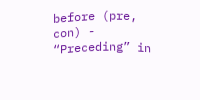before (pre, con) - “Preceding” in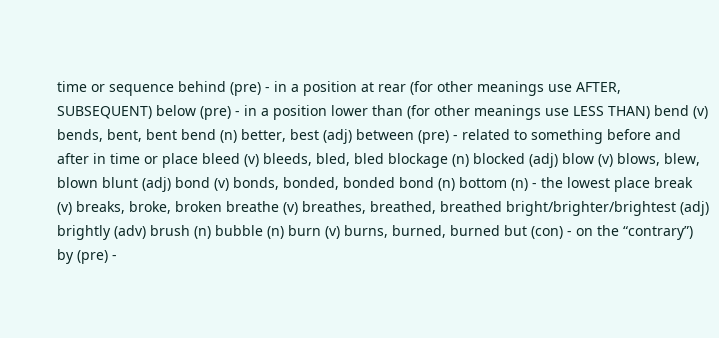time or sequence behind (pre) - in a position at rear (for other meanings use AFTER, SUBSEQUENT) below (pre) - in a position lower than (for other meanings use LESS THAN) bend (v) bends, bent, bent bend (n) better, best (adj) between (pre) - related to something before and after in time or place bleed (v) bleeds, bled, bled blockage (n) blocked (adj) blow (v) blows, blew, blown blunt (adj) bond (v) bonds, bonded, bonded bond (n) bottom (n) - the lowest place break (v) breaks, broke, broken breathe (v) breathes, breathed, breathed bright/brighter/brightest (adj) brightly (adv) brush (n) bubble (n) burn (v) burns, burned, burned but (con) - on the “contrary”) by (pre) -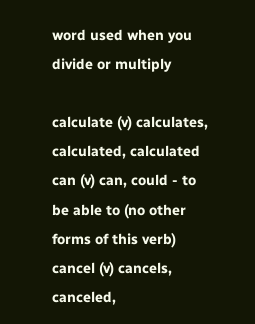word used when you divide or multiply

calculate (v) calculates, calculated, calculated can (v) can, could - to be able to (no other forms of this verb) cancel (v) cancels, canceled,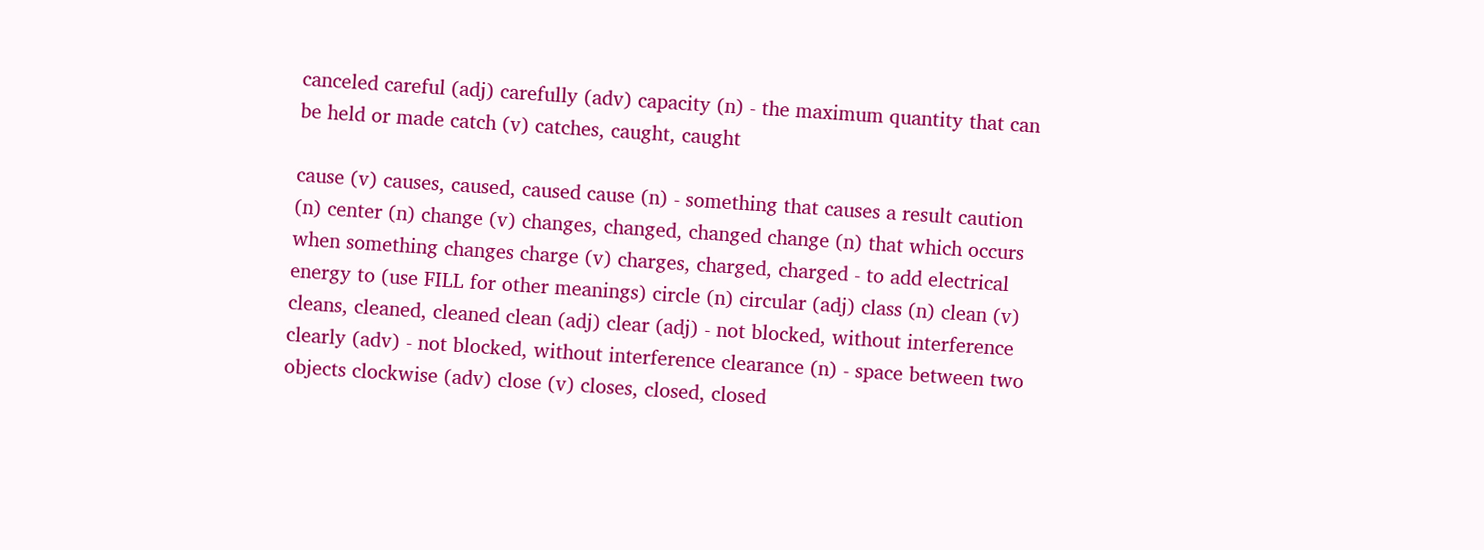canceled careful (adj) carefully (adv) capacity (n) - the maximum quantity that can be held or made catch (v) catches, caught, caught

cause (v) causes, caused, caused cause (n) - something that causes a result caution (n) center (n) change (v) changes, changed, changed change (n) that which occurs when something changes charge (v) charges, charged, charged - to add electrical energy to (use FILL for other meanings) circle (n) circular (adj) class (n) clean (v) cleans, cleaned, cleaned clean (adj) clear (adj) - not blocked, without interference clearly (adv) - not blocked, without interference clearance (n) - space between two objects clockwise (adv) close (v) closes, closed, closed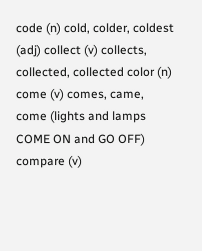code (n) cold, colder, coldest (adj) collect (v) collects, collected, collected color (n) come (v) comes, came, come (lights and lamps COME ON and GO OFF) compare (v)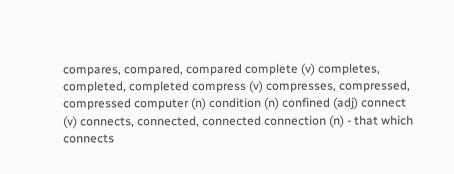compares, compared, compared complete (v) completes, completed, completed compress (v) compresses, compressed, compressed computer (n) condition (n) confined (adj) connect (v) connects, connected, connected connection (n) - that which connects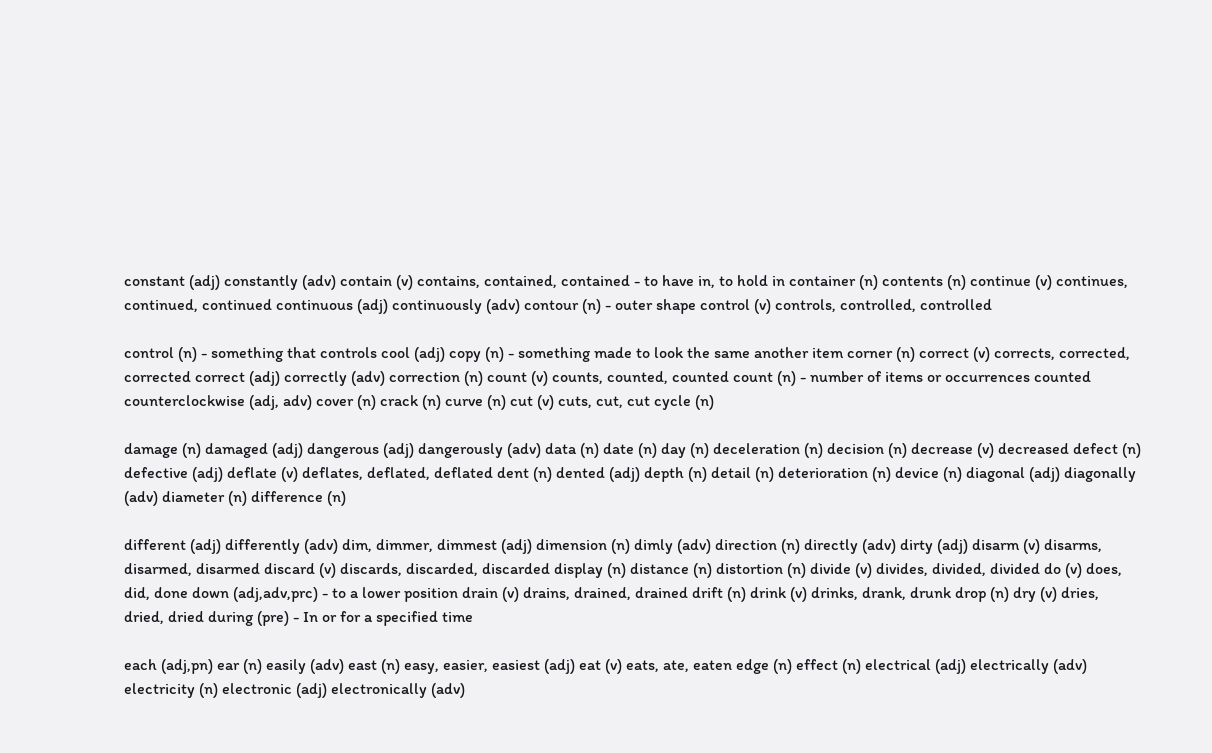constant (adj) constantly (adv) contain (v) contains, contained, contained - to have in, to hold in container (n) contents (n) continue (v) continues, continued, continued continuous (adj) continuously (adv) contour (n) - outer shape control (v) controls, controlled, controlled

control (n) - something that controls cool (adj) copy (n) - something made to look the same another item corner (n) correct (v) corrects, corrected, corrected correct (adj) correctly (adv) correction (n) count (v) counts, counted, counted count (n) - number of items or occurrences counted counterclockwise (adj, adv) cover (n) crack (n) curve (n) cut (v) cuts, cut, cut cycle (n)

damage (n) damaged (adj) dangerous (adj) dangerously (adv) data (n) date (n) day (n) deceleration (n) decision (n) decrease (v) decreased defect (n) defective (adj) deflate (v) deflates, deflated, deflated dent (n) dented (adj) depth (n) detail (n) deterioration (n) device (n) diagonal (adj) diagonally (adv) diameter (n) difference (n)

different (adj) differently (adv) dim, dimmer, dimmest (adj) dimension (n) dimly (adv) direction (n) directly (adv) dirty (adj) disarm (v) disarms, disarmed, disarmed discard (v) discards, discarded, discarded display (n) distance (n) distortion (n) divide (v) divides, divided, divided do (v) does, did, done down (adj,adv,prc) - to a lower position drain (v) drains, drained, drained drift (n) drink (v) drinks, drank, drunk drop (n) dry (v) dries, dried, dried during (pre) - In or for a specified time

each (adj,pn) ear (n) easily (adv) east (n) easy, easier, easiest (adj) eat (v) eats, ate, eaten edge (n) effect (n) electrical (adj) electrically (adv) electricity (n) electronic (adj) electronically (adv)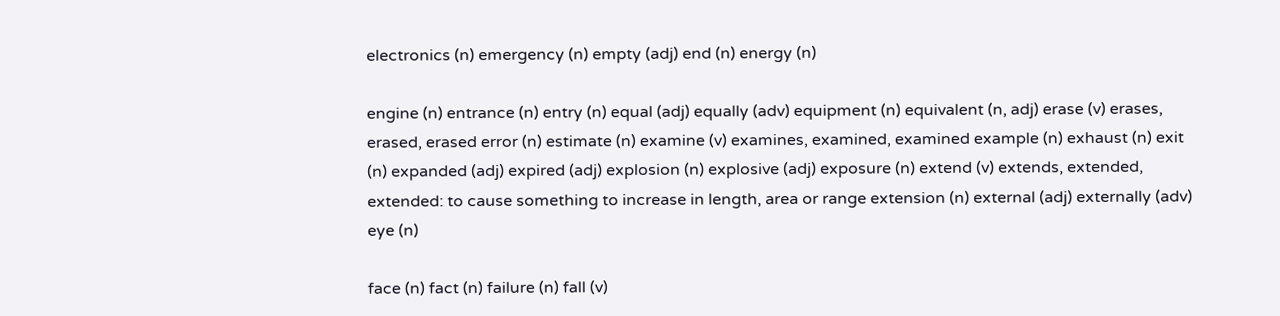electronics (n) emergency (n) empty (adj) end (n) energy (n)

engine (n) entrance (n) entry (n) equal (adj) equally (adv) equipment (n) equivalent (n, adj) erase (v) erases, erased, erased error (n) estimate (n) examine (v) examines, examined, examined example (n) exhaust (n) exit (n) expanded (adj) expired (adj) explosion (n) explosive (adj) exposure (n) extend (v) extends, extended, extended: to cause something to increase in length, area or range extension (n) external (adj) externally (adv) eye (n)

face (n) fact (n) failure (n) fall (v)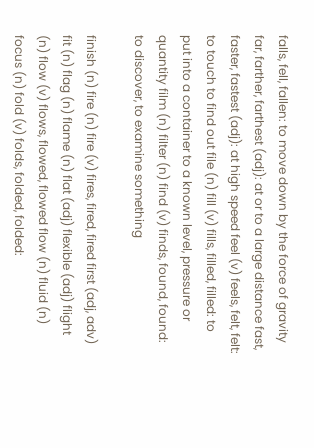falls, fell, fallen: to move down by the force of gravity far, farther, farthest (adj): at or to a large distance fast, faster, fastest (adj): at high speed feel (v) feels, felt, felt: to touch to find out file (n) fill (v) fills, filled, filled: to put into a container to a known level, pressure or quantity film (n) filter (n) find (v) finds, found, found: to discover, to examine something

finish (n) fire (n) fire (v) fires, fired, fired first (adj, adv) fit (n) flag (n) flame (n) flat (adj) flexible (adj) flight (n) flow (v) flows, flowed, flowed flow (n) fluid (n) focus (n) fold (v) folds, folded, folded: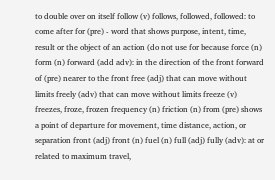to double over on itself follow (v) follows, followed, followed: to come after for (pre) - word that shows purpose, intent, time, result or the object of an action (do not use for because force (n) form (n) forward (add adv): in the direction of the front forward of (pre) nearer to the front free (adj) that can move without limits freely (adv) that can move without limits freeze (v) freezes, froze, frozen frequency (n) friction (n) from (pre) shows a point of departure for movement, time distance, action, or separation front (adj) front (n) fuel (n) full (adj) fully (adv): at or related to maximum travel,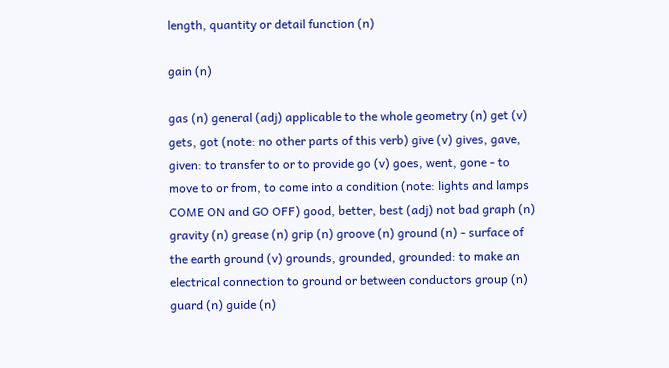length, quantity or detail function (n)

gain (n)

gas (n) general (adj) applicable to the whole geometry (n) get (v) gets, got (note: no other parts of this verb) give (v) gives, gave, given: to transfer to or to provide go (v) goes, went, gone - to move to or from, to come into a condition (note: lights and lamps COME ON and GO OFF) good, better, best (adj) not bad graph (n) gravity (n) grease (n) grip (n) groove (n) ground (n) - surface of the earth ground (v) grounds, grounded, grounded: to make an electrical connection to ground or between conductors group (n) guard (n) guide (n)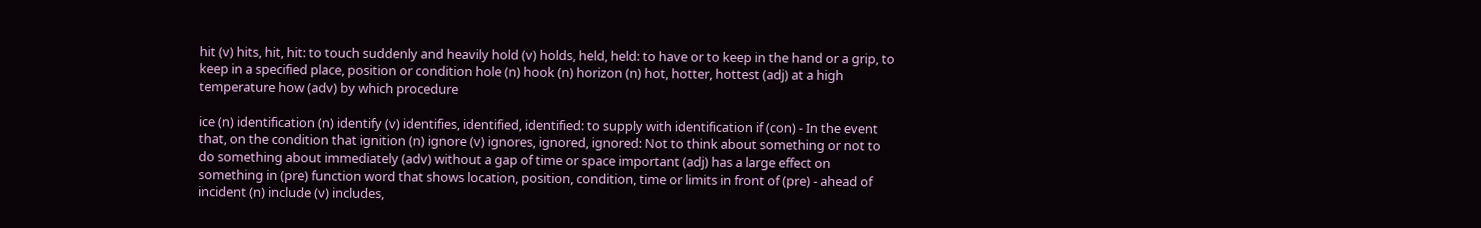hit (v) hits, hit, hit: to touch suddenly and heavily hold (v) holds, held, held: to have or to keep in the hand or a grip, to keep in a specified place, position or condition hole (n) hook (n) horizon (n) hot, hotter, hottest (adj) at a high temperature how (adv) by which procedure

ice (n) identification (n) identify (v) identifies, identified, identified: to supply with identification if (con) - In the event that, on the condition that ignition (n) ignore (v) ignores, ignored, ignored: Not to think about something or not to do something about immediately (adv) without a gap of time or space important (adj) has a large effect on something in (pre) function word that shows location, position, condition, time or limits in front of (pre) - ahead of incident (n) include (v) includes,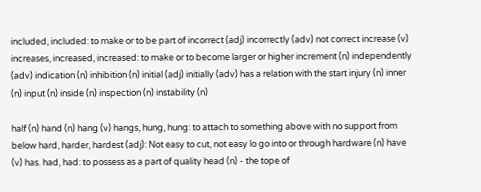included, included: to make or to be part of incorrect (adj) incorrectly (adv) not correct increase (v) increases, increased, increased: to make or to become larger or higher increment (n) independently (adv) indication (n) inhibition (n) initial (adj) initially (adv) has a relation with the start injury (n) inner (n) input (n) inside (n) inspection (n) instability (n)

half (n) hand (n) hang (v) hangs, hung, hung: to attach to something above with no support from below hard, harder, hardest (adj): Not easy to cut, not easy lo go into or through hardware (n) have (v) has. had, had: to possess as a part of quality head (n) - the tope of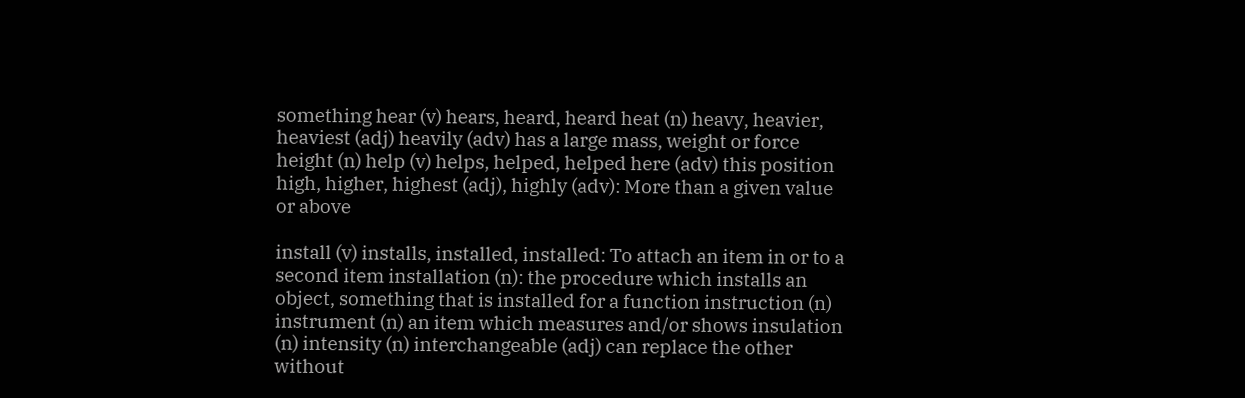something hear (v) hears, heard, heard heat (n) heavy, heavier, heaviest (adj) heavily (adv) has a large mass, weight or force height (n) help (v) helps, helped, helped here (adv) this position high, higher, highest (adj), highly (adv): More than a given value or above

install (v) installs, installed, installed: To attach an item in or to a second item installation (n): the procedure which installs an object, something that is installed for a function instruction (n) instrument (n) an item which measures and/or shows insulation (n) intensity (n) interchangeable (adj) can replace the other without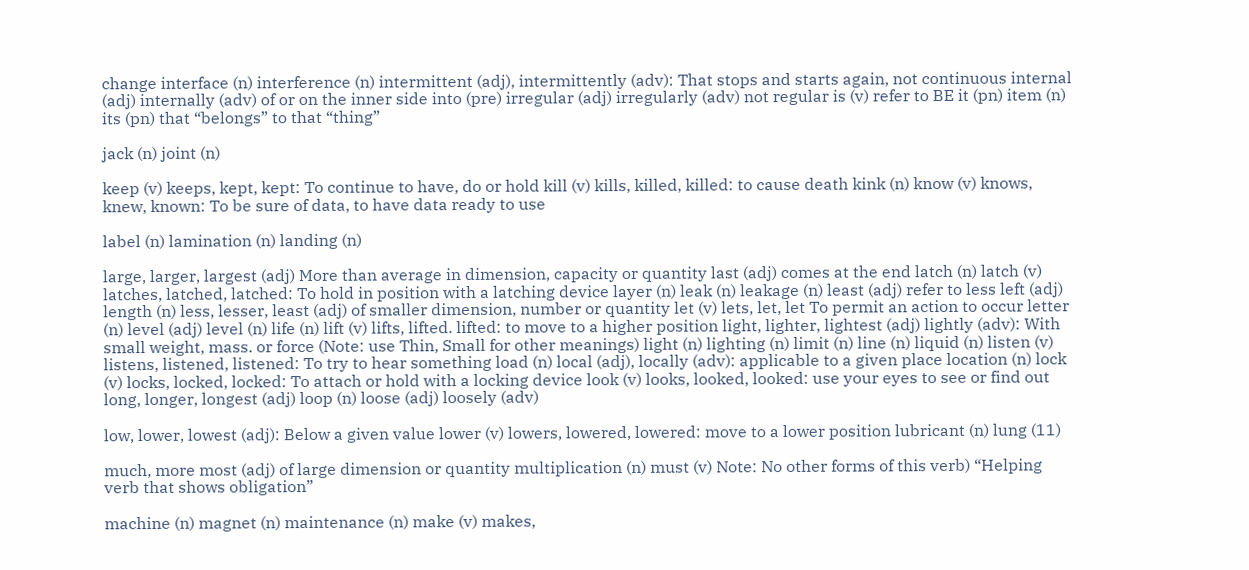change interface (n) interference (n) intermittent (adj), intermittently (adv): That stops and starts again, not continuous internal (adj) internally (adv) of or on the inner side into (pre) irregular (adj) irregularly (adv) not regular is (v) refer to BE it (pn) item (n) its (pn) that “belongs” to that “thing”

jack (n) joint (n)

keep (v) keeps, kept, kept: To continue to have, do or hold kill (v) kills, killed, killed: to cause death kink (n) know (v) knows, knew, known: To be sure of data, to have data ready to use

label (n) lamination (n) landing (n)

large, larger, largest (adj) More than average in dimension, capacity or quantity last (adj) comes at the end latch (n) latch (v) latches, latched, latched: To hold in position with a latching device layer (n) leak (n) leakage (n) least (adj) refer to less left (adj) length (n) less, lesser, least (adj) of smaller dimension, number or quantity let (v) lets, let, let To permit an action to occur letter (n) level (adj) level (n) life (n) lift (v) lifts, lifted. lifted: to move to a higher position light, lighter, lightest (adj) lightly (adv): With small weight, mass. or force (Note: use Thin, Small for other meanings) light (n) lighting (n) limit (n) line (n) liquid (n) listen (v) listens, listened, listened: To try to hear something load (n) local (adj), locally (adv): applicable to a given place location (n) lock (v) locks, locked, locked: To attach or hold with a locking device look (v) looks, looked, looked: use your eyes to see or find out long, longer, longest (adj) loop (n) loose (adj) loosely (adv)

low, lower, lowest (adj): Below a given value lower (v) lowers, lowered, lowered: move to a lower position lubricant (n) lung (11)

much, more most (adj) of large dimension or quantity multiplication (n) must (v) Note: No other forms of this verb) “Helping verb that shows obligation”

machine (n) magnet (n) maintenance (n) make (v) makes,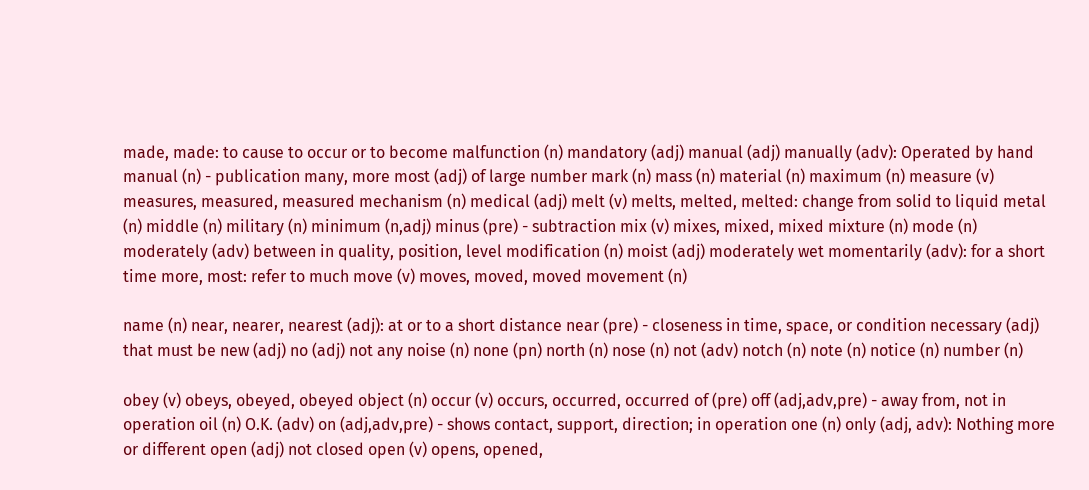made, made: to cause to occur or to become malfunction (n) mandatory (adj) manual (adj) manually (adv): Operated by hand manual (n) - publication many, more most (adj) of large number mark (n) mass (n) material (n) maximum (n) measure (v) measures, measured, measured mechanism (n) medical (adj) melt (v) melts, melted, melted: change from solid to liquid metal (n) middle (n) military (n) minimum (n,adj) minus (pre) - subtraction mix (v) mixes, mixed, mixed mixture (n) mode (n) moderately (adv) between in quality, position, level modification (n) moist (adj) moderately wet momentarily (adv): for a short time more, most: refer to much move (v) moves, moved, moved movement (n)

name (n) near, nearer, nearest (adj): at or to a short distance near (pre) - closeness in time, space, or condition necessary (adj) that must be new (adj) no (adj) not any noise (n) none (pn) north (n) nose (n) not (adv) notch (n) note (n) notice (n) number (n)

obey (v) obeys, obeyed, obeyed object (n) occur (v) occurs, occurred, occurred of (pre) off (adj,adv,pre) - away from, not in operation oil (n) O.K. (adv) on (adj,adv,pre) - shows contact, support, direction; in operation one (n) only (adj, adv): Nothing more or different open (adj) not closed open (v) opens, opened,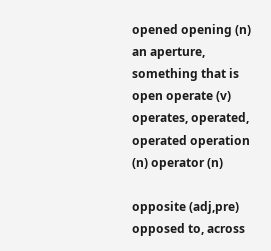opened opening (n) an aperture, something that is open operate (v) operates, operated, operated operation (n) operator (n)

opposite (adj,pre) opposed to, across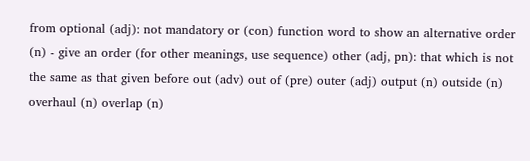from optional (adj): not mandatory or (con) function word to show an alternative order (n) - give an order (for other meanings, use sequence) other (adj, pn): that which is not the same as that given before out (adv) out of (pre) outer (adj) output (n) outside (n) overhaul (n) overlap (n)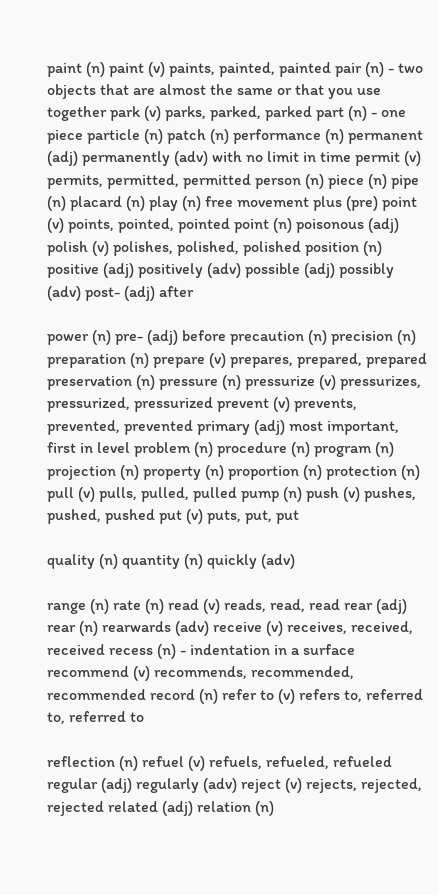paint (n) paint (v) paints, painted, painted pair (n) - two objects that are almost the same or that you use together park (v) parks, parked, parked part (n) - one piece particle (n) patch (n) performance (n) permanent (adj) permanently (adv) with no limit in time permit (v) permits, permitted, permitted person (n) piece (n) pipe (n) placard (n) play (n) free movement plus (pre) point (v) points, pointed, pointed point (n) poisonous (adj) polish (v) polishes, polished, polished position (n) positive (adj) positively (adv) possible (adj) possibly (adv) post- (adj) after

power (n) pre- (adj) before precaution (n) precision (n) preparation (n) prepare (v) prepares, prepared, prepared preservation (n) pressure (n) pressurize (v) pressurizes, pressurized, pressurized prevent (v) prevents, prevented, prevented primary (adj) most important, first in level problem (n) procedure (n) program (n) projection (n) property (n) proportion (n) protection (n) pull (v) pulls, pulled, pulled pump (n) push (v) pushes, pushed, pushed put (v) puts, put, put

quality (n) quantity (n) quickly (adv)

range (n) rate (n) read (v) reads, read, read rear (adj) rear (n) rearwards (adv) receive (v) receives, received, received recess (n) - indentation in a surface recommend (v) recommends, recommended, recommended record (n) refer to (v) refers to, referred to, referred to

reflection (n) refuel (v) refuels, refueled, refueled regular (adj) regularly (adv) reject (v) rejects, rejected, rejected related (adj) relation (n)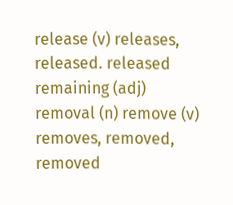release (v) releases, released. released remaining (adj) removal (n) remove (v) removes, removed, removed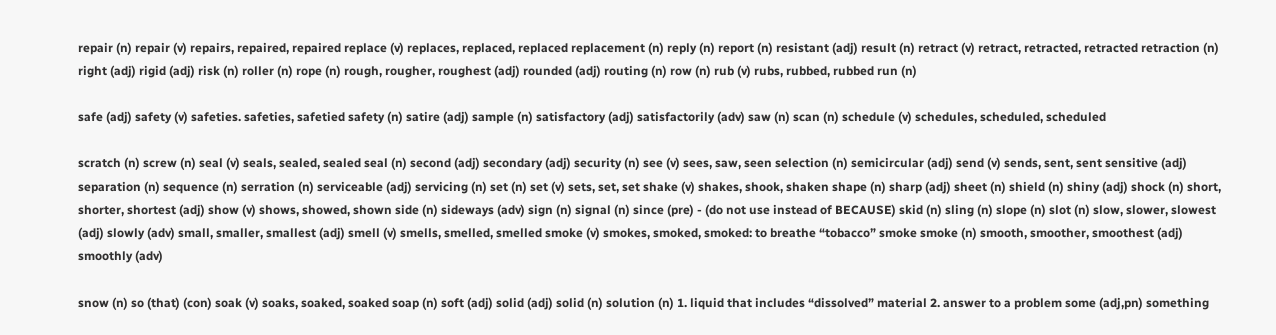repair (n) repair (v) repairs, repaired, repaired replace (v) replaces, replaced, replaced replacement (n) reply (n) report (n) resistant (adj) result (n) retract (v) retract, retracted, retracted retraction (n) right (adj) rigid (adj) risk (n) roller (n) rope (n) rough, rougher, roughest (adj) rounded (adj) routing (n) row (n) rub (v) rubs, rubbed, rubbed run (n)

safe (adj) safety (v) safeties. safeties, safetied safety (n) satire (adj) sample (n) satisfactory (adj) satisfactorily (adv) saw (n) scan (n) schedule (v) schedules, scheduled, scheduled

scratch (n) screw (n) seal (v) seals, sealed, sealed seal (n) second (adj) secondary (adj) security (n) see (v) sees, saw, seen selection (n) semicircular (adj) send (v) sends, sent, sent sensitive (adj) separation (n) sequence (n) serration (n) serviceable (adj) servicing (n) set (n) set (v) sets, set, set shake (v) shakes, shook, shaken shape (n) sharp (adj) sheet (n) shield (n) shiny (adj) shock (n) short, shorter, shortest (adj) show (v) shows, showed, shown side (n) sideways (adv) sign (n) signal (n) since (pre) - (do not use instead of BECAUSE) skid (n) sling (n) slope (n) slot (n) slow, slower, slowest (adj) slowly (adv) small, smaller, smallest (adj) smell (v) smells, smelled, smelled smoke (v) smokes, smoked, smoked: to breathe “tobacco” smoke smoke (n) smooth, smoother, smoothest (adj) smoothly (adv)

snow (n) so (that) (con) soak (v) soaks, soaked, soaked soap (n) soft (adj) solid (adj) solid (n) solution (n) 1. liquid that includes “dissolved” material 2. answer to a problem some (adj,pn) something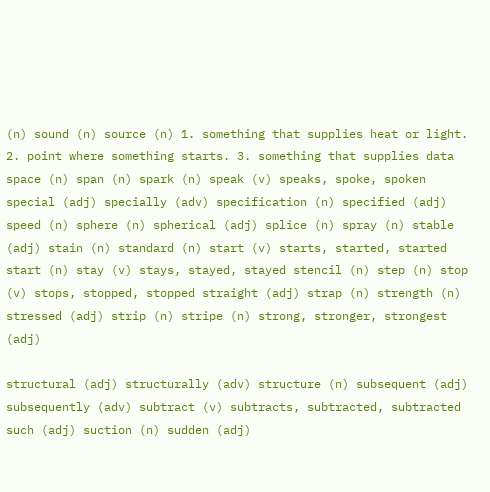(n) sound (n) source (n) 1. something that supplies heat or light. 2. point where something starts. 3. something that supplies data space (n) span (n) spark (n) speak (v) speaks, spoke, spoken special (adj) specially (adv) specification (n) specified (adj) speed (n) sphere (n) spherical (adj) splice (n) spray (n) stable (adj) stain (n) standard (n) start (v) starts, started, started start (n) stay (v) stays, stayed, stayed stencil (n) step (n) stop (v) stops, stopped, stopped straight (adj) strap (n) strength (n) stressed (adj) strip (n) stripe (n) strong, stronger, strongest (adj)

structural (adj) structurally (adv) structure (n) subsequent (adj) subsequently (adv) subtract (v) subtracts, subtracted, subtracted such (adj) suction (n) sudden (adj)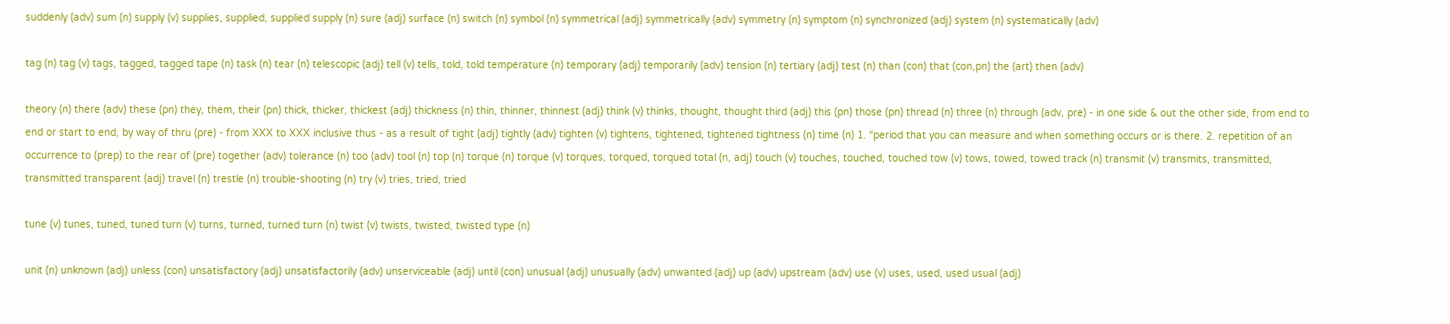suddenly (adv) sum (n) supply (v) supplies, supplied, supplied supply (n) sure (adj) surface (n) switch (n) symbol (n) symmetrical (adj) symmetrically (adv) symmetry (n) symptom (n) synchronized (adj) system (n) systematically (adv)

tag (n) tag (v) tags, tagged, tagged tape (n) task (n) tear (n) telescopic (adj) tell (v) tells, told, told temperature (n) temporary (adj) temporarily (adv) tension (n) tertiary (adj) test (n) than (con) that (con,pn) the (art) then (adv)

theory (n) there (adv) these (pn) they, them, their (pn) thick, thicker, thickest (adj) thickness (n) thin, thinner, thinnest (adj) think (v) thinks, thought, thought third (adj) this (pn) those (pn) thread (n) three (n) through (adv, pre) - in one side & out the other side, from end to end or start to end, by way of thru (pre) - from XXX to XXX inclusive thus - as a result of tight (adj) tightly (adv) tighten (v) tightens, tightened, tightened tightness (n) time (n) 1. “period that you can measure and when something occurs or is there. 2. repetition of an occurrence to (prep) to the rear of (pre) together (adv) tolerance (n) too (adv) tool (n) top (n) torque (n) torque (v) torques, torqued, torqued total (n, adj) touch (v) touches, touched, touched tow (v) tows, towed, towed track (n) transmit (v) transmits, transmitted, transmitted transparent (adj) travel (n) trestle (n) trouble-shooting (n) try (v) tries, tried, tried

tune (v) tunes, tuned, tuned turn (v) turns, turned, turned turn (n) twist (v) twists, twisted, twisted type (n)

unit (n) unknown (adj) unless (con) unsatisfactory (adj) unsatisfactorily (adv) unserviceable (adj) until (con) unusual (adj) unusually (adv) unwanted (adj) up (adv) upstream (adv) use (v) uses, used, used usual (adj)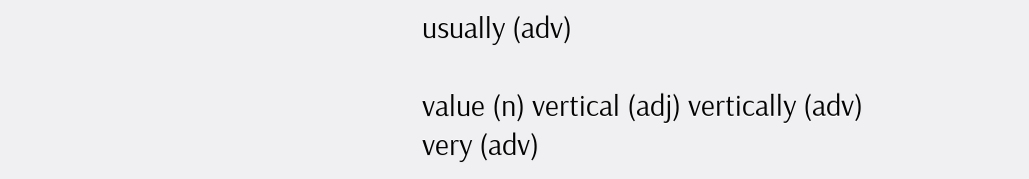usually (adv)

value (n) vertical (adj) vertically (adv) very (adv)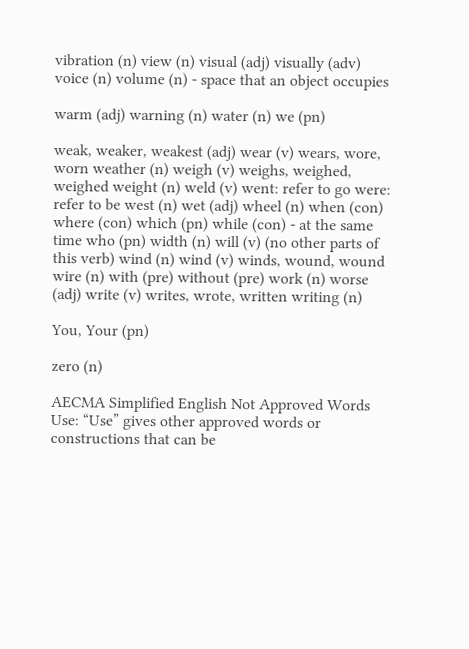vibration (n) view (n) visual (adj) visually (adv) voice (n) volume (n) - space that an object occupies

warm (adj) warning (n) water (n) we (pn)

weak, weaker, weakest (adj) wear (v) wears, wore, worn weather (n) weigh (v) weighs, weighed, weighed weight (n) weld (v) went: refer to go were: refer to be west (n) wet (adj) wheel (n) when (con) where (con) which (pn) while (con) - at the same time who (pn) width (n) will (v) (no other parts of this verb) wind (n) wind (v) winds, wound, wound wire (n) with (pre) without (pre) work (n) worse (adj) write (v) writes, wrote, written writing (n)

You, Your (pn)

zero (n)

AECMA Simplified English Not Approved Words
Use: “Use” gives other approved words or constructions that can be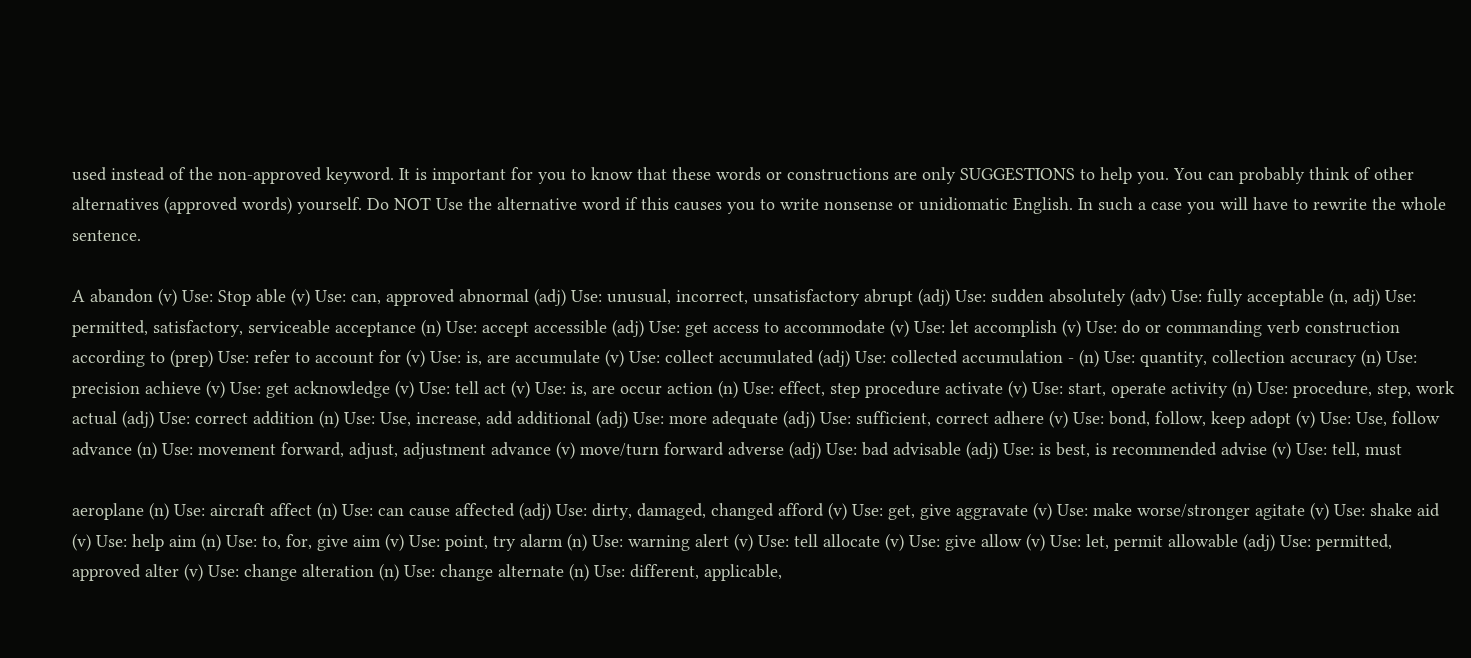used instead of the non-approved keyword. It is important for you to know that these words or constructions are only SUGGESTIONS to help you. You can probably think of other alternatives (approved words) yourself. Do NOT Use the alternative word if this causes you to write nonsense or unidiomatic English. In such a case you will have to rewrite the whole sentence.

A abandon (v) Use: Stop able (v) Use: can, approved abnormal (adj) Use: unusual, incorrect, unsatisfactory abrupt (adj) Use: sudden absolutely (adv) Use: fully acceptable (n, adj) Use: permitted, satisfactory, serviceable acceptance (n) Use: accept accessible (adj) Use: get access to accommodate (v) Use: let accomplish (v) Use: do or commanding verb construction according to (prep) Use: refer to account for (v) Use: is, are accumulate (v) Use: collect accumulated (adj) Use: collected accumulation - (n) Use: quantity, collection accuracy (n) Use: precision achieve (v) Use: get acknowledge (v) Use: tell act (v) Use: is, are occur action (n) Use: effect, step procedure activate (v) Use: start, operate activity (n) Use: procedure, step, work actual (adj) Use: correct addition (n) Use: Use, increase, add additional (adj) Use: more adequate (adj) Use: sufficient, correct adhere (v) Use: bond, follow, keep adopt (v) Use: Use, follow advance (n) Use: movement forward, adjust, adjustment advance (v) move/turn forward adverse (adj) Use: bad advisable (adj) Use: is best, is recommended advise (v) Use: tell, must

aeroplane (n) Use: aircraft affect (n) Use: can cause affected (adj) Use: dirty, damaged, changed afford (v) Use: get, give aggravate (v) Use: make worse/stronger agitate (v) Use: shake aid (v) Use: help aim (n) Use: to, for, give aim (v) Use: point, try alarm (n) Use: warning alert (v) Use: tell allocate (v) Use: give allow (v) Use: let, permit allowable (adj) Use: permitted, approved alter (v) Use: change alteration (n) Use: change alternate (n) Use: different, applicable,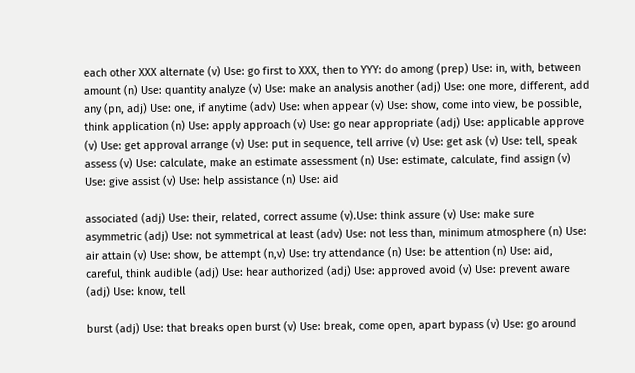each other XXX alternate (v) Use: go first to XXX, then to YYY: do among (prep) Use: in, with, between amount (n) Use: quantity analyze (v) Use: make an analysis another (adj) Use: one more, different, add any (pn, adj) Use: one, if anytime (adv) Use: when appear (v) Use: show, come into view, be possible, think application (n) Use: apply approach (v) Use: go near appropriate (adj) Use: applicable approve (v) Use: get approval arrange (v) Use: put in sequence, tell arrive (v) Use: get ask (v) Use: tell, speak assess (v) Use: calculate, make an estimate assessment (n) Use: estimate, calculate, find assign (v) Use: give assist (v) Use: help assistance (n) Use: aid

associated (adj) Use: their, related, correct assume (v).Use: think assure (v) Use: make sure asymmetric (adj) Use: not symmetrical at least (adv) Use: not less than, minimum atmosphere (n) Use: air attain (v) Use: show, be attempt (n,v) Use: try attendance (n) Use: be attention (n) Use: aid, careful, think audible (adj) Use: hear authorized (adj) Use: approved avoid (v) Use: prevent aware (adj) Use: know, tell

burst (adj) Use: that breaks open burst (v) Use: break, come open, apart bypass (v) Use: go around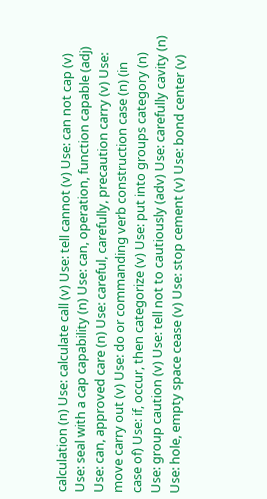calculation (n) Use: calculate call (v) Use: tell cannot (v) Use: can not cap (v) Use: seal with a cap capability (n) Use: can, operation, function capable (adj) Use: can, approved care (n) Use: careful, carefully, precaution carry (v) Use: move carry out (v) Use: do or commanding verb construction case (n) (in case of) Use: if, occur, then categorize (v) Use: put into groups category (n) Use: group caution (v) Use: tell not to cautiously (adv) Use: carefully cavity (n) Use: hole, empty space cease (v) Use: stop cement (v) Use: bond center (v)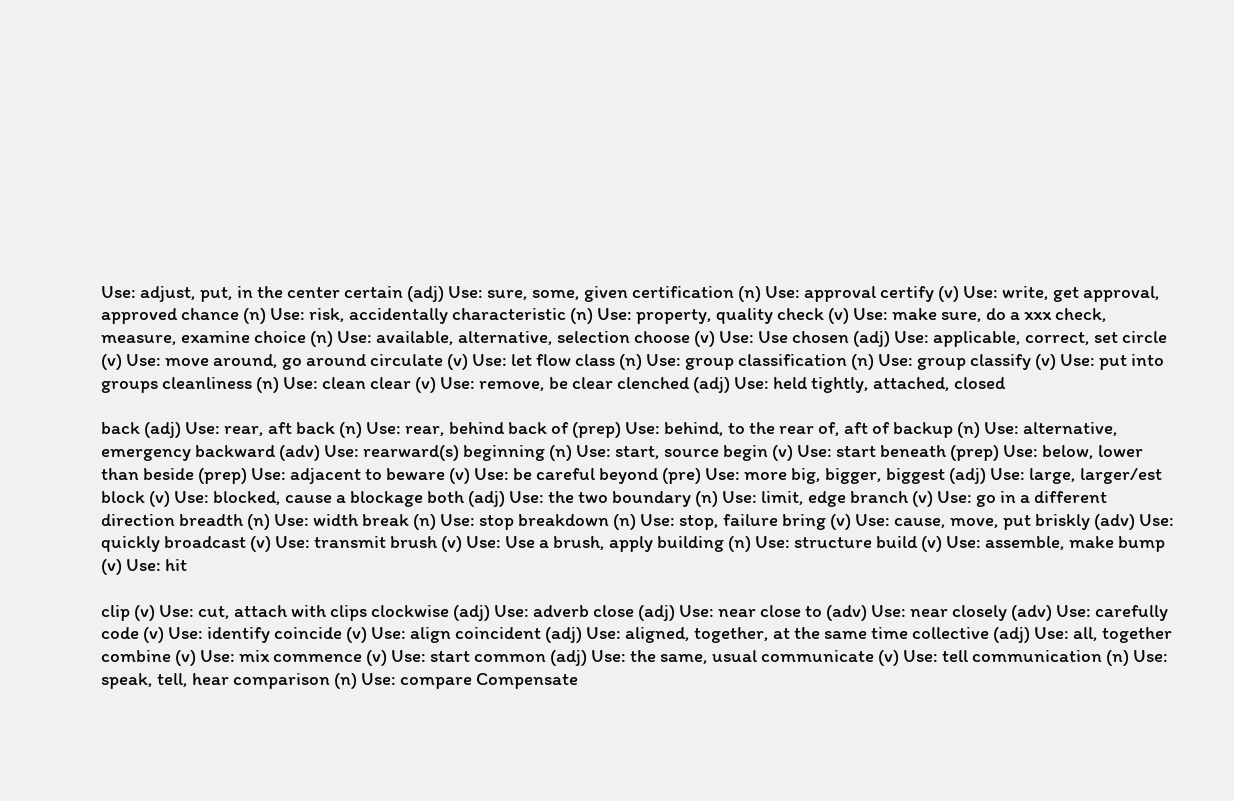Use: adjust, put, in the center certain (adj) Use: sure, some, given certification (n) Use: approval certify (v) Use: write, get approval, approved chance (n) Use: risk, accidentally characteristic (n) Use: property, quality check (v) Use: make sure, do a xxx check, measure, examine choice (n) Use: available, alternative, selection choose (v) Use: Use chosen (adj) Use: applicable, correct, set circle (v) Use: move around, go around circulate (v) Use: let flow class (n) Use: group classification (n) Use: group classify (v) Use: put into groups cleanliness (n) Use: clean clear (v) Use: remove, be clear clenched (adj) Use: held tightly, attached, closed

back (adj) Use: rear, aft back (n) Use: rear, behind back of (prep) Use: behind, to the rear of, aft of backup (n) Use: alternative, emergency backward (adv) Use: rearward(s) beginning (n) Use: start, source begin (v) Use: start beneath (prep) Use: below, lower than beside (prep) Use: adjacent to beware (v) Use: be careful beyond (pre) Use: more big, bigger, biggest (adj) Use: large, larger/est block (v) Use: blocked, cause a blockage both (adj) Use: the two boundary (n) Use: limit, edge branch (v) Use: go in a different direction breadth (n) Use: width break (n) Use: stop breakdown (n) Use: stop, failure bring (v) Use: cause, move, put briskly (adv) Use: quickly broadcast (v) Use: transmit brush (v) Use: Use a brush, apply building (n) Use: structure build (v) Use: assemble, make bump (v) Use: hit

clip (v) Use: cut, attach with clips clockwise (adj) Use: adverb close (adj) Use: near close to (adv) Use: near closely (adv) Use: carefully code (v) Use: identify coincide (v) Use: align coincident (adj) Use: aligned, together, at the same time collective (adj) Use: all, together combine (v) Use: mix commence (v) Use: start common (adj) Use: the same, usual communicate (v) Use: tell communication (n) Use: speak, tell, hear comparison (n) Use: compare Compensate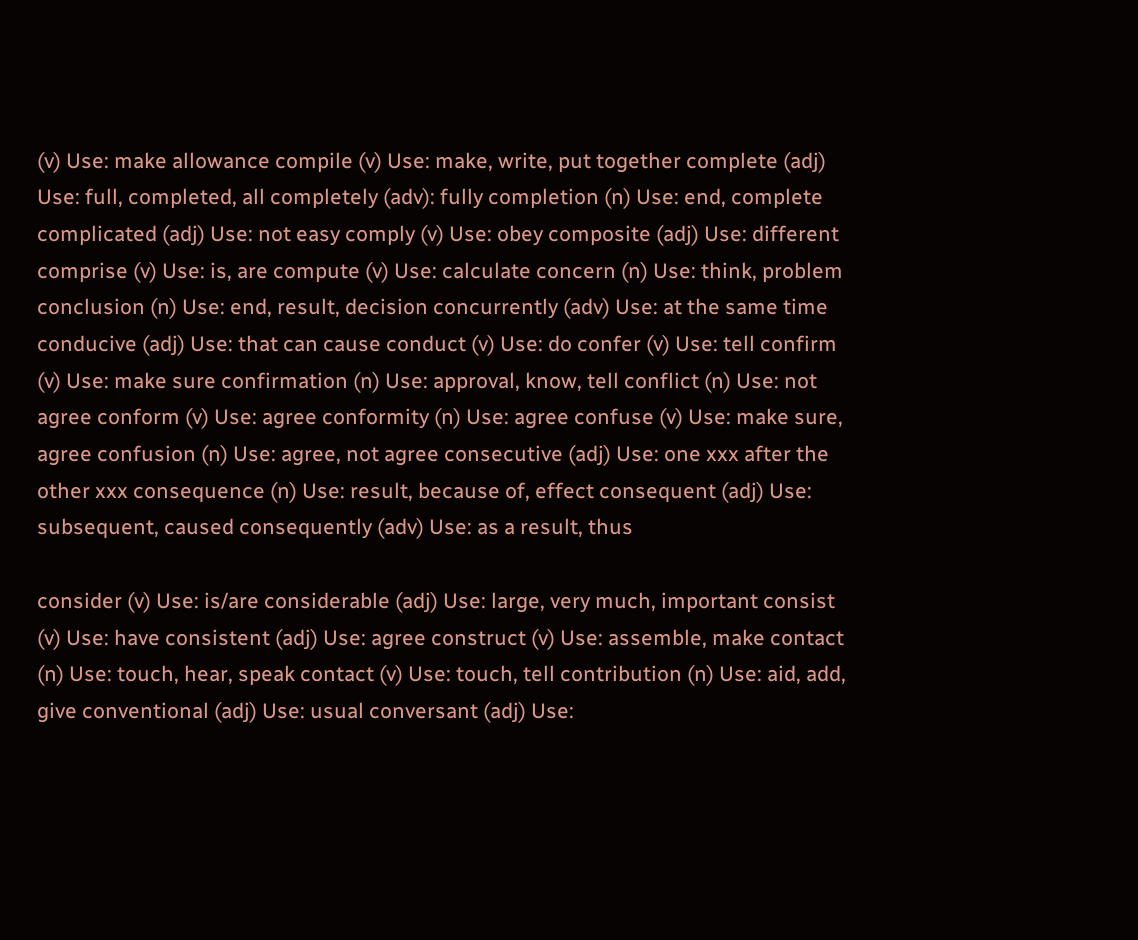(v) Use: make allowance compile (v) Use: make, write, put together complete (adj) Use: full, completed, all completely (adv): fully completion (n) Use: end, complete complicated (adj) Use: not easy comply (v) Use: obey composite (adj) Use: different comprise (v) Use: is, are compute (v) Use: calculate concern (n) Use: think, problem conclusion (n) Use: end, result, decision concurrently (adv) Use: at the same time conducive (adj) Use: that can cause conduct (v) Use: do confer (v) Use: tell confirm (v) Use: make sure confirmation (n) Use: approval, know, tell conflict (n) Use: not agree conform (v) Use: agree conformity (n) Use: agree confuse (v) Use: make sure, agree confusion (n) Use: agree, not agree consecutive (adj) Use: one xxx after the other xxx consequence (n) Use: result, because of, effect consequent (adj) Use: subsequent, caused consequently (adv) Use: as a result, thus

consider (v) Use: is/are considerable (adj) Use: large, very much, important consist (v) Use: have consistent (adj) Use: agree construct (v) Use: assemble, make contact (n) Use: touch, hear, speak contact (v) Use: touch, tell contribution (n) Use: aid, add, give conventional (adj) Use: usual conversant (adj) Use: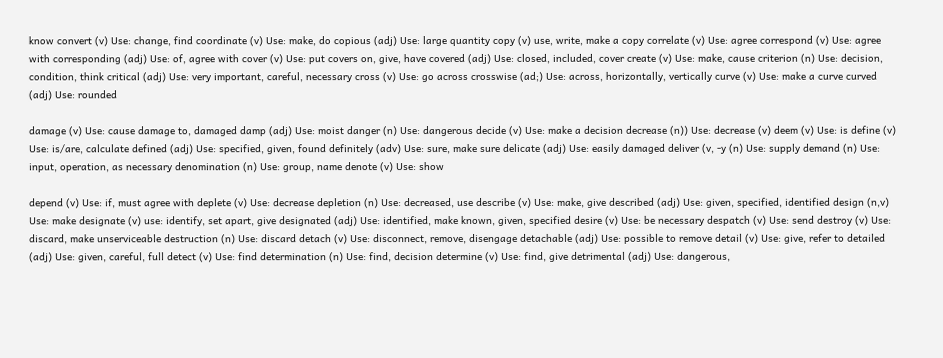know convert (v) Use: change, find coordinate (v) Use: make, do copious (adj) Use: large quantity copy (v) use, write, make a copy correlate (v) Use: agree correspond (v) Use: agree with corresponding (adj) Use: of, agree with cover (v) Use: put covers on, give, have covered (adj) Use: closed, included, cover create (v) Use: make, cause criterion (n) Use: decision, condition, think critical (adj) Use: very important, careful, necessary cross (v) Use: go across crosswise (ad;) Use: across, horizontally, vertically curve (v) Use: make a curve curved (adj) Use: rounded

damage (v) Use: cause damage to, damaged damp (adj) Use: moist danger (n) Use: dangerous decide (v) Use: make a decision decrease (n)) Use: decrease (v) deem (v) Use: is define (v) Use: is/are, calculate defined (adj) Use: specified, given, found definitely (adv) Use: sure, make sure delicate (adj) Use: easily damaged deliver (v, -y (n) Use: supply demand (n) Use: input, operation, as necessary denomination (n) Use: group, name denote (v) Use: show

depend (v) Use: if, must agree with deplete (v) Use: decrease depletion (n) Use: decreased, use describe (v) Use: make, give described (adj) Use: given, specified, identified design (n,v) Use: make designate (v) use: identify, set apart, give designated (adj) Use: identified, make known, given, specified desire (v) Use: be necessary despatch (v) Use: send destroy (v) Use: discard, make unserviceable destruction (n) Use: discard detach (v) Use: disconnect, remove, disengage detachable (adj) Use: possible to remove detail (v) Use: give, refer to detailed (adj) Use: given, careful, full detect (v) Use: find determination (n) Use: find, decision determine (v) Use: find, give detrimental (adj) Use: dangerous,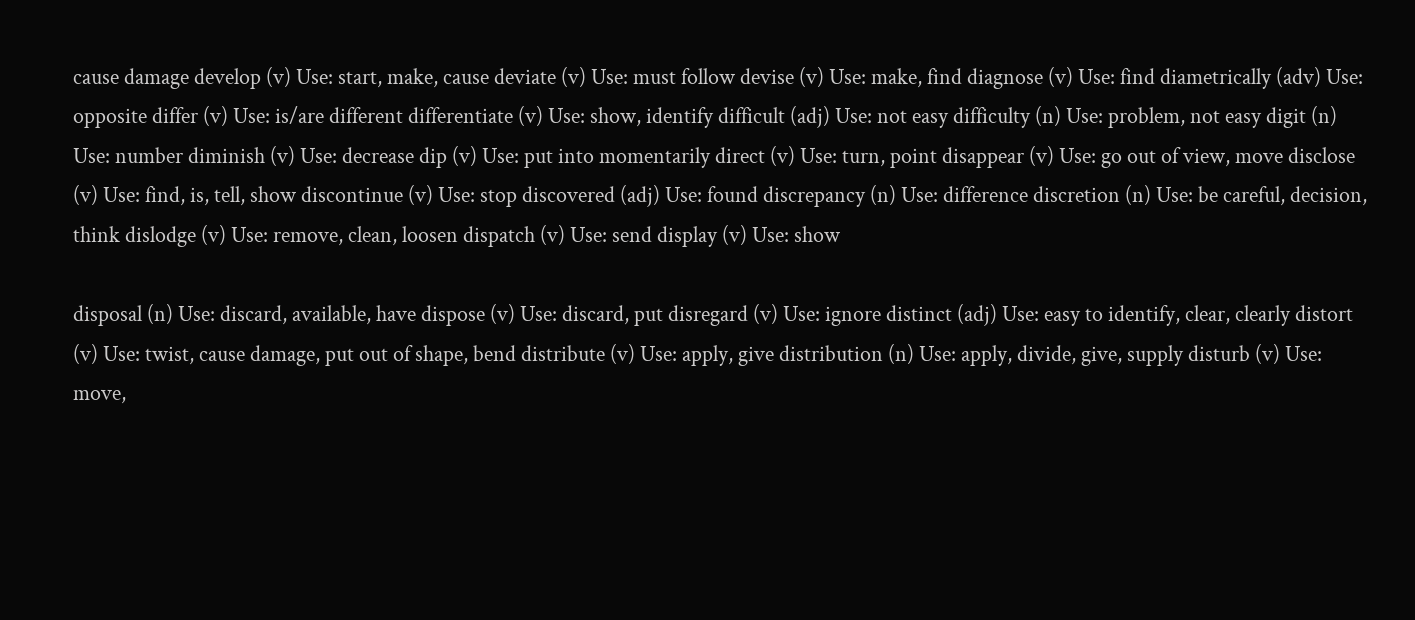cause damage develop (v) Use: start, make, cause deviate (v) Use: must follow devise (v) Use: make, find diagnose (v) Use: find diametrically (adv) Use: opposite differ (v) Use: is/are different differentiate (v) Use: show, identify difficult (adj) Use: not easy difficulty (n) Use: problem, not easy digit (n) Use: number diminish (v) Use: decrease dip (v) Use: put into momentarily direct (v) Use: turn, point disappear (v) Use: go out of view, move disclose (v) Use: find, is, tell, show discontinue (v) Use: stop discovered (adj) Use: found discrepancy (n) Use: difference discretion (n) Use: be careful, decision, think dislodge (v) Use: remove, clean, loosen dispatch (v) Use: send display (v) Use: show

disposal (n) Use: discard, available, have dispose (v) Use: discard, put disregard (v) Use: ignore distinct (adj) Use: easy to identify, clear, clearly distort (v) Use: twist, cause damage, put out of shape, bend distribute (v) Use: apply, give distribution (n) Use: apply, divide, give, supply disturb (v) Use: move,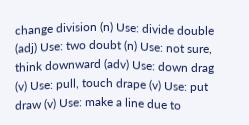change division (n) Use: divide double (adj) Use: two doubt (n) Use: not sure, think downward (adv) Use: down drag (v) Use: pull, touch drape (v) Use: put draw (v) Use: make a line due to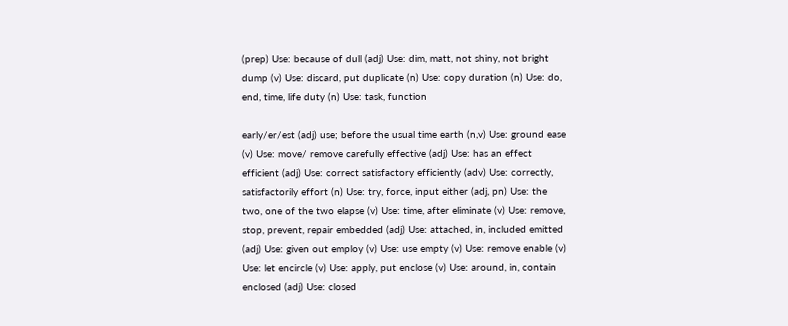(prep) Use: because of dull (adj) Use: dim, matt, not shiny, not bright dump (v) Use: discard, put duplicate (n) Use: copy duration (n) Use: do, end, time, life duty (n) Use: task, function

early/er/est (adj) use; before the usual time earth (n,v) Use: ground ease (v) Use: move/ remove carefully effective (adj) Use: has an effect efficient (adj) Use: correct satisfactory efficiently (adv) Use: correctly, satisfactorily effort (n) Use: try, force, input either (adj, pn) Use: the two, one of the two elapse (v) Use: time, after eliminate (v) Use: remove, stop, prevent, repair embedded (adj) Use: attached, in, included emitted (adj) Use: given out employ (v) Use: use empty (v) Use: remove enable (v) Use: let encircle (v) Use: apply, put enclose (v) Use: around, in, contain enclosed (adj) Use: closed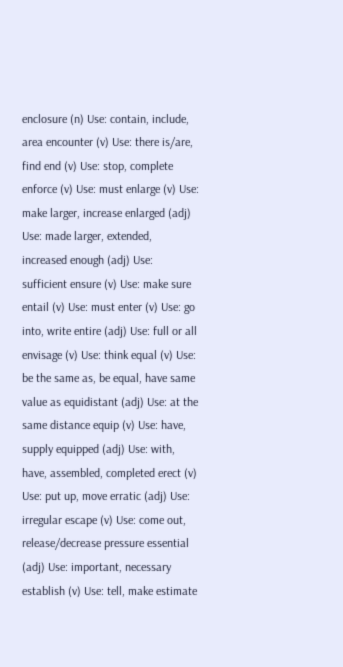enclosure (n) Use: contain, include, area encounter (v) Use: there is/are, find end (v) Use: stop, complete enforce (v) Use: must enlarge (v) Use: make larger, increase enlarged (adj) Use: made larger, extended, increased enough (adj) Use: sufficient ensure (v) Use: make sure entail (v) Use: must enter (v) Use: go into, write entire (adj) Use: full or all envisage (v) Use: think equal (v) Use: be the same as, be equal, have same value as equidistant (adj) Use: at the same distance equip (v) Use: have, supply equipped (adj) Use: with, have, assembled, completed erect (v) Use: put up, move erratic (adj) Use: irregular escape (v) Use: come out, release/decrease pressure essential (adj) Use: important, necessary establish (v) Use: tell, make estimate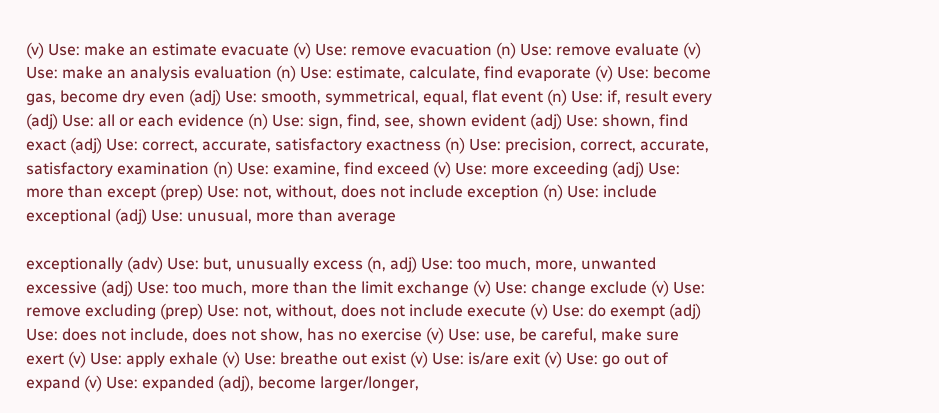(v) Use: make an estimate evacuate (v) Use: remove evacuation (n) Use: remove evaluate (v) Use: make an analysis evaluation (n) Use: estimate, calculate, find evaporate (v) Use: become gas, become dry even (adj) Use: smooth, symmetrical, equal, flat event (n) Use: if, result every (adj) Use: all or each evidence (n) Use: sign, find, see, shown evident (adj) Use: shown, find exact (adj) Use: correct, accurate, satisfactory exactness (n) Use: precision, correct, accurate, satisfactory examination (n) Use: examine, find exceed (v) Use: more exceeding (adj) Use: more than except (prep) Use: not, without, does not include exception (n) Use: include exceptional (adj) Use: unusual, more than average

exceptionally (adv) Use: but, unusually excess (n, adj) Use: too much, more, unwanted excessive (adj) Use: too much, more than the limit exchange (v) Use: change exclude (v) Use: remove excluding (prep) Use: not, without, does not include execute (v) Use: do exempt (adj) Use: does not include, does not show, has no exercise (v) Use: use, be careful, make sure exert (v) Use: apply exhale (v) Use: breathe out exist (v) Use: is/are exit (v) Use: go out of expand (v) Use: expanded (adj), become larger/longer,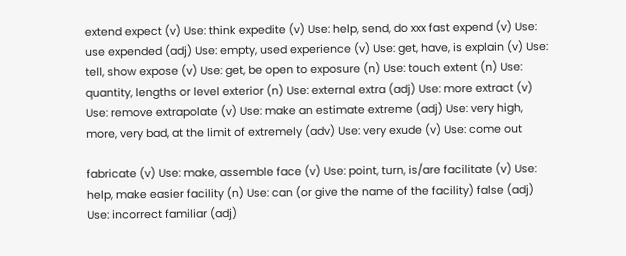extend expect (v) Use: think expedite (v) Use: help, send, do xxx fast expend (v) Use: use expended (adj) Use: empty, used experience (v) Use: get, have, is explain (v) Use: tell, show expose (v) Use: get, be open to exposure (n) Use: touch extent (n) Use: quantity, lengths or level exterior (n) Use: external extra (adj) Use: more extract (v) Use: remove extrapolate (v) Use: make an estimate extreme (adj) Use: very high, more, very bad, at the limit of extremely (adv) Use: very exude (v) Use: come out

fabricate (v) Use: make, assemble face (v) Use: point, turn, is/are facilitate (v) Use: help, make easier facility (n) Use: can (or give the name of the facility) false (adj) Use: incorrect familiar (adj)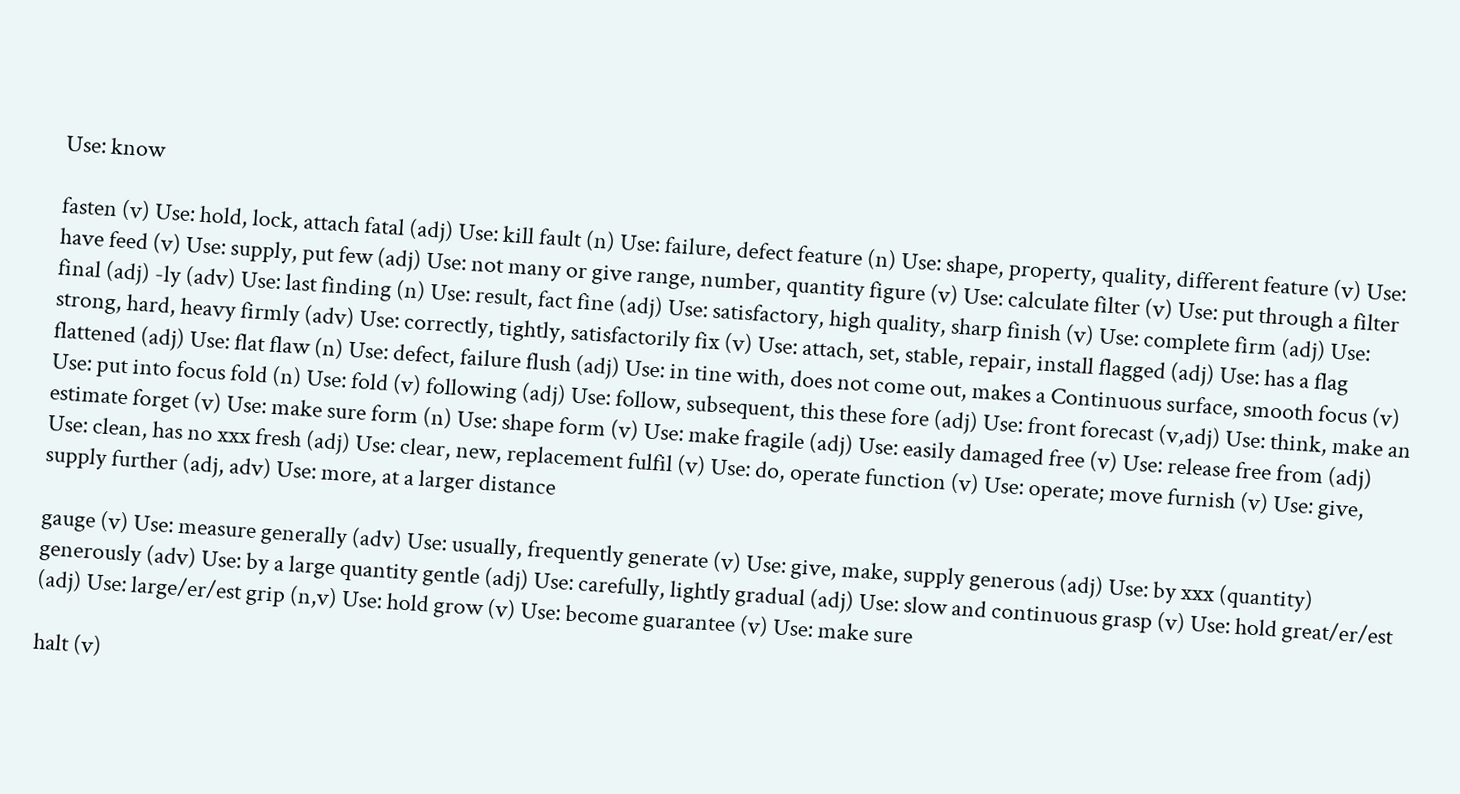Use: know

fasten (v) Use: hold, lock, attach fatal (adj) Use: kill fault (n) Use: failure, defect feature (n) Use: shape, property, quality, different feature (v) Use: have feed (v) Use: supply, put few (adj) Use: not many or give range, number, quantity figure (v) Use: calculate filter (v) Use: put through a filter final (adj) -ly (adv) Use: last finding (n) Use: result, fact fine (adj) Use: satisfactory, high quality, sharp finish (v) Use: complete firm (adj) Use: strong, hard, heavy firmly (adv) Use: correctly, tightly, satisfactorily fix (v) Use: attach, set, stable, repair, install flagged (adj) Use: has a flag flattened (adj) Use: flat flaw (n) Use: defect, failure flush (adj) Use: in tine with, does not come out, makes a Continuous surface, smooth focus (v) Use: put into focus fold (n) Use: fold (v) following (adj) Use: follow, subsequent, this these fore (adj) Use: front forecast (v,adj) Use: think, make an estimate forget (v) Use: make sure form (n) Use: shape form (v) Use: make fragile (adj) Use: easily damaged free (v) Use: release free from (adj) Use: clean, has no xxx fresh (adj) Use: clear, new, replacement fulfil (v) Use: do, operate function (v) Use: operate; move furnish (v) Use: give, supply further (adj, adv) Use: more, at a larger distance

gauge (v) Use: measure generally (adv) Use: usually, frequently generate (v) Use: give, make, supply generous (adj) Use: by xxx (quantity) generously (adv) Use: by a large quantity gentle (adj) Use: carefully, lightly gradual (adj) Use: slow and continuous grasp (v) Use: hold great/er/est (adj) Use: large/er/est grip (n,v) Use: hold grow (v) Use: become guarantee (v) Use: make sure

halt (v)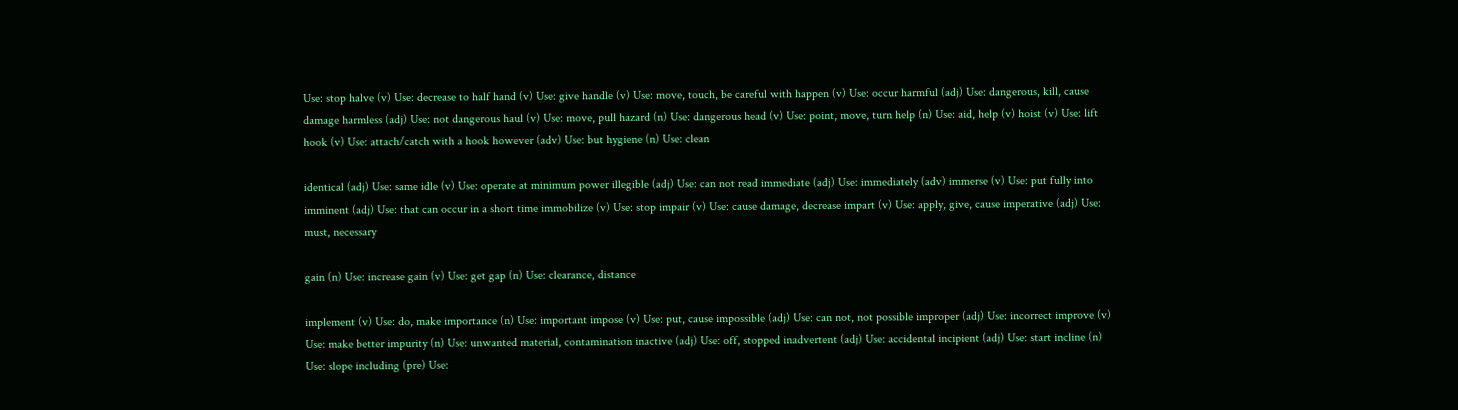Use: stop halve (v) Use: decrease to half hand (v) Use: give handle (v) Use: move, touch, be careful with happen (v) Use: occur harmful (adj) Use: dangerous, kill, cause damage harmless (adj) Use: not dangerous haul (v) Use: move, pull hazard (n) Use: dangerous head (v) Use: point, move, turn help (n) Use: aid, help (v) hoist (v) Use: lift hook (v) Use: attach/catch with a hook however (adv) Use: but hygiene (n) Use: clean

identical (adj) Use: same idle (v) Use: operate at minimum power illegible (adj) Use: can not read immediate (adj) Use: immediately (adv) immerse (v) Use: put fully into imminent (adj) Use: that can occur in a short time immobilize (v) Use: stop impair (v) Use: cause damage, decrease impart (v) Use: apply, give, cause imperative (adj) Use: must, necessary

gain (n) Use: increase gain (v) Use: get gap (n) Use: clearance, distance

implement (v) Use: do, make importance (n) Use: important impose (v) Use: put, cause impossible (adj) Use: can not, not possible improper (adj) Use: incorrect improve (v) Use: make better impurity (n) Use: unwanted material, contamination inactive (adj) Use: off, stopped inadvertent (adj) Use: accidental incipient (adj) Use: start incline (n) Use: slope including (pre) Use: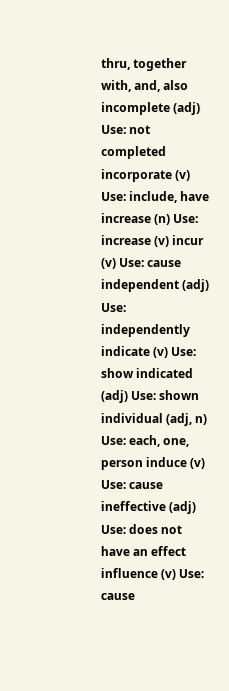thru, together with, and, also incomplete (adj) Use: not completed incorporate (v) Use: include, have increase (n) Use: increase (v) incur (v) Use: cause independent (adj) Use: independently indicate (v) Use: show indicated (adj) Use: shown individual (adj, n) Use: each, one, person induce (v) Use: cause ineffective (adj) Use: does not have an effect influence (v) Use: cause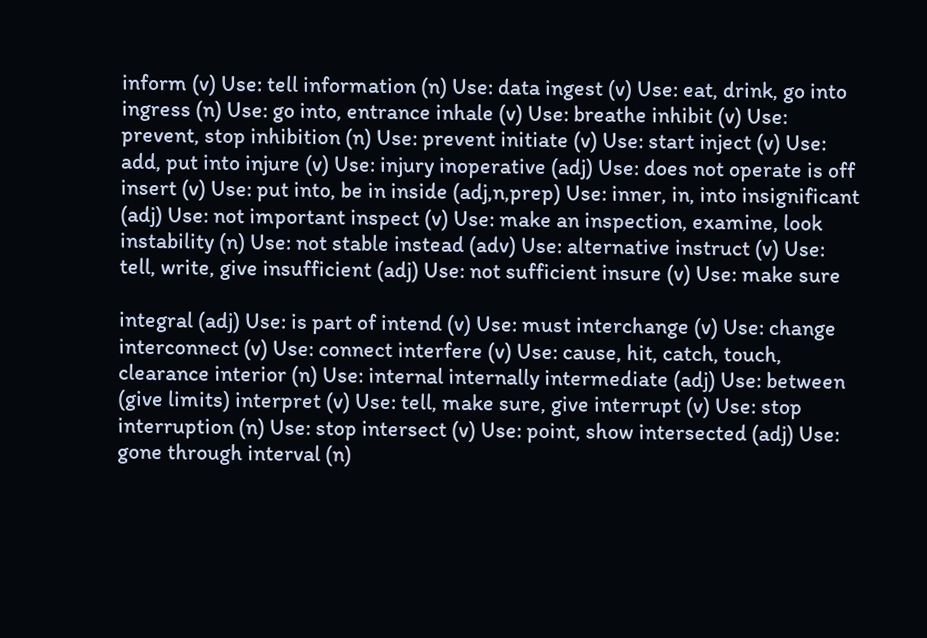inform (v) Use: tell information (n) Use: data ingest (v) Use: eat, drink, go into ingress (n) Use: go into, entrance inhale (v) Use: breathe inhibit (v) Use: prevent, stop inhibition (n) Use: prevent initiate (v) Use: start inject (v) Use: add, put into injure (v) Use: injury inoperative (adj) Use: does not operate is off insert (v) Use: put into, be in inside (adj,n,prep) Use: inner, in, into insignificant (adj) Use: not important inspect (v) Use: make an inspection, examine, look instability (n) Use: not stable instead (adv) Use: alternative instruct (v) Use: tell, write, give insufficient (adj) Use: not sufficient insure (v) Use: make sure

integral (adj) Use: is part of intend (v) Use: must interchange (v) Use: change interconnect (v) Use: connect interfere (v) Use: cause, hit, catch, touch, clearance interior (n) Use: internal internally intermediate (adj) Use: between (give limits) interpret (v) Use: tell, make sure, give interrupt (v) Use: stop interruption (n) Use: stop intersect (v) Use: point, show intersected (adj) Use: gone through interval (n)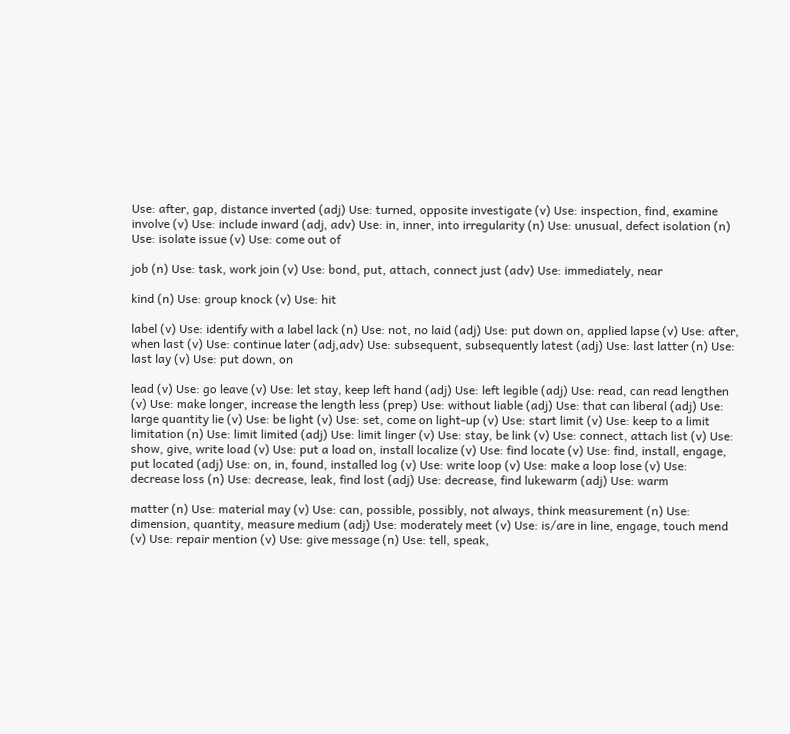Use: after, gap, distance inverted (adj) Use: turned, opposite investigate (v) Use: inspection, find, examine involve (v) Use: include inward (adj, adv) Use: in, inner, into irregularity (n) Use: unusual, defect isolation (n) Use: isolate issue (v) Use: come out of

job (n) Use: task, work join (v) Use: bond, put, attach, connect just (adv) Use: immediately, near

kind (n) Use: group knock (v) Use: hit

label (v) Use: identify with a label lack (n) Use: not, no laid (adj) Use: put down on, applied lapse (v) Use: after, when last (v) Use: continue later (adj,adv) Use: subsequent, subsequently latest (adj) Use: last latter (n) Use: last lay (v) Use: put down, on

lead (v) Use: go leave (v) Use: let stay, keep left hand (adj) Use: left legible (adj) Use: read, can read lengthen (v) Use: make longer, increase the length less (prep) Use: without liable (adj) Use: that can liberal (adj) Use: large quantity lie (v) Use: be light (v) Use: set, come on light-up (v) Use: start limit (v) Use: keep to a limit limitation (n) Use: limit limited (adj) Use: limit linger (v) Use: stay, be link (v) Use: connect, attach list (v) Use: show, give, write load (v) Use: put a load on, install localize (v) Use: find locate (v) Use: find, install, engage, put located (adj) Use: on, in, found, installed log (v) Use: write loop (v) Use: make a loop lose (v) Use: decrease loss (n) Use: decrease, leak, find lost (adj) Use: decrease, find lukewarm (adj) Use: warm

matter (n) Use: material may (v) Use: can, possible, possibly, not always, think measurement (n) Use: dimension, quantity, measure medium (adj) Use: moderately meet (v) Use: is/are in line, engage, touch mend (v) Use: repair mention (v) Use: give message (n) Use: tell, speak,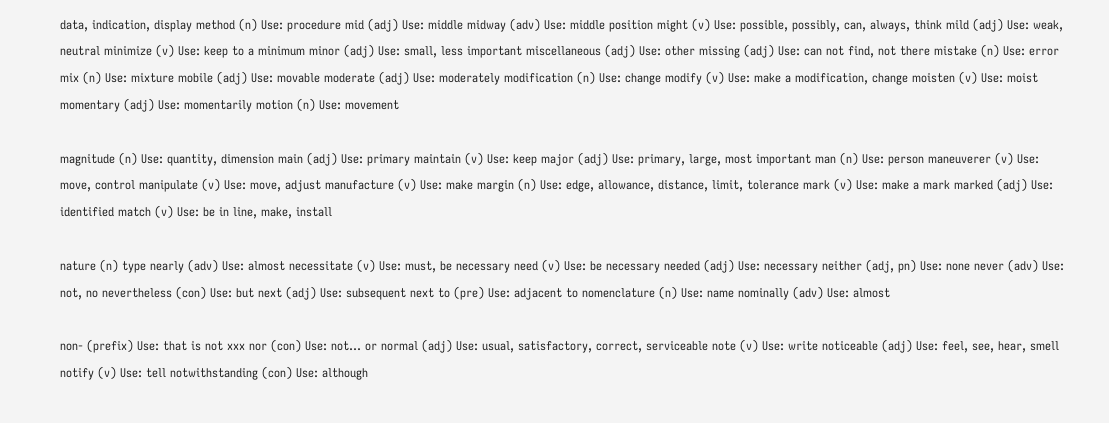data, indication, display method (n) Use: procedure mid (adj) Use: middle midway (adv) Use: middle position might (v) Use: possible, possibly, can, always, think mild (adj) Use: weak, neutral minimize (v) Use: keep to a minimum minor (adj) Use: small, less important miscellaneous (adj) Use: other missing (adj) Use: can not find, not there mistake (n) Use: error mix (n) Use: mixture mobile (adj) Use: movable moderate (adj) Use: moderately modification (n) Use: change modify (v) Use: make a modification, change moisten (v) Use: moist momentary (adj) Use: momentarily motion (n) Use: movement

magnitude (n) Use: quantity, dimension main (adj) Use: primary maintain (v) Use: keep major (adj) Use: primary, large, most important man (n) Use: person maneuverer (v) Use: move, control manipulate (v) Use: move, adjust manufacture (v) Use: make margin (n) Use: edge, allowance, distance, limit, tolerance mark (v) Use: make a mark marked (adj) Use: identified match (v) Use: be in line, make, install

nature (n) type nearly (adv) Use: almost necessitate (v) Use: must, be necessary need (v) Use: be necessary needed (adj) Use: necessary neither (adj, pn) Use: none never (adv) Use: not, no nevertheless (con) Use: but next (adj) Use: subsequent next to (pre) Use: adjacent to nomenclature (n) Use: name nominally (adv) Use: almost

non- (prefix) Use: that is not xxx nor (con) Use: not... or normal (adj) Use: usual, satisfactory, correct, serviceable note (v) Use: write noticeable (adj) Use: feel, see, hear, smell notify (v) Use: tell notwithstanding (con) Use: although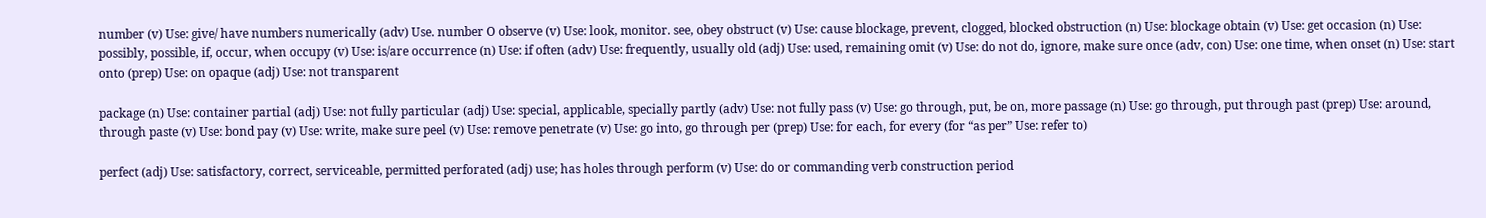number (v) Use: give/ have numbers numerically (adv) Use. number O observe (v) Use: look, monitor. see, obey obstruct (v) Use: cause blockage, prevent, clogged, blocked obstruction (n) Use: blockage obtain (v) Use: get occasion (n) Use: possibly, possible, if, occur, when occupy (v) Use: is/are occurrence (n) Use: if often (adv) Use: frequently, usually old (adj) Use: used, remaining omit (v) Use: do not do, ignore, make sure once (adv, con) Use: one time, when onset (n) Use: start onto (prep) Use: on opaque (adj) Use: not transparent

package (n) Use: container partial (adj) Use: not fully particular (adj) Use: special, applicable, specially partly (adv) Use: not fully pass (v) Use: go through, put, be on, more passage (n) Use: go through, put through past (prep) Use: around, through paste (v) Use: bond pay (v) Use: write, make sure peel (v) Use: remove penetrate (v) Use: go into, go through per (prep) Use: for each, for every (for “as per” Use: refer to)

perfect (adj) Use: satisfactory, correct, serviceable, permitted perforated (adj) use; has holes through perform (v) Use: do or commanding verb construction period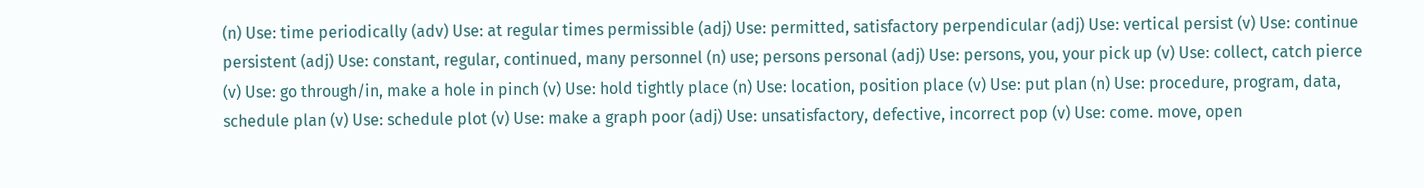(n) Use: time periodically (adv) Use: at regular times permissible (adj) Use: permitted, satisfactory perpendicular (adj) Use: vertical persist (v) Use: continue persistent (adj) Use: constant, regular, continued, many personnel (n) use; persons personal (adj) Use: persons, you, your pick up (v) Use: collect, catch pierce (v) Use: go through/in, make a hole in pinch (v) Use: hold tightly place (n) Use: location, position place (v) Use: put plan (n) Use: procedure, program, data, schedule plan (v) Use: schedule plot (v) Use: make a graph poor (adj) Use: unsatisfactory, defective, incorrect pop (v) Use: come. move, open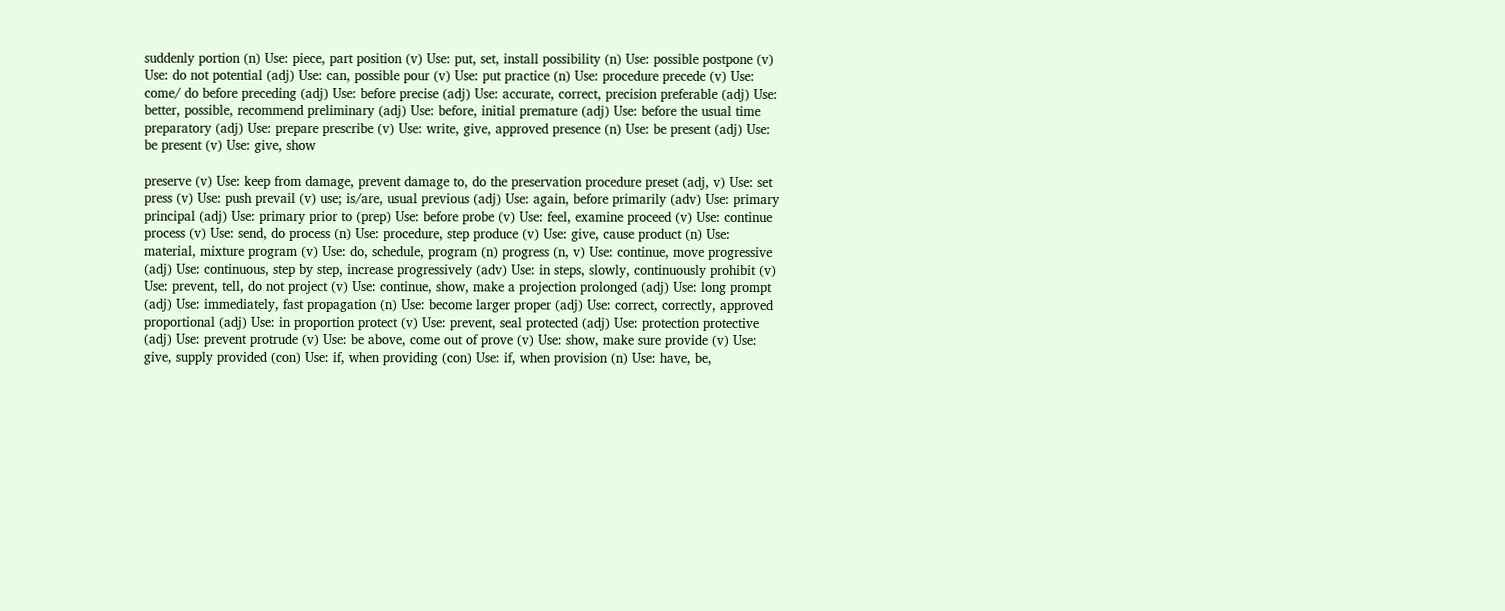suddenly portion (n) Use: piece, part position (v) Use: put, set, install possibility (n) Use: possible postpone (v) Use: do not potential (adj) Use: can, possible pour (v) Use: put practice (n) Use: procedure precede (v) Use: come/ do before preceding (adj) Use: before precise (adj) Use: accurate, correct, precision preferable (adj) Use: better, possible, recommend preliminary (adj) Use: before, initial premature (adj) Use: before the usual time preparatory (adj) Use: prepare prescribe (v) Use: write, give, approved presence (n) Use: be present (adj) Use: be present (v) Use: give, show

preserve (v) Use: keep from damage, prevent damage to, do the preservation procedure preset (adj, v) Use: set press (v) Use: push prevail (v) use; is/are, usual previous (adj) Use: again, before primarily (adv) Use: primary principal (adj) Use: primary prior to (prep) Use: before probe (v) Use: feel, examine proceed (v) Use: continue process (v) Use: send, do process (n) Use: procedure, step produce (v) Use: give, cause product (n) Use: material, mixture program (v) Use: do, schedule, program (n) progress (n, v) Use: continue, move progressive (adj) Use: continuous, step by step, increase progressively (adv) Use: in steps, slowly, continuously prohibit (v) Use: prevent, tell, do not project (v) Use: continue, show, make a projection prolonged (adj) Use: long prompt (adj) Use: immediately, fast propagation (n) Use: become larger proper (adj) Use: correct, correctly, approved proportional (adj) Use: in proportion protect (v) Use: prevent, seal protected (adj) Use: protection protective (adj) Use: prevent protrude (v) Use: be above, come out of prove (v) Use: show, make sure provide (v) Use: give, supply provided (con) Use: if, when providing (con) Use: if, when provision (n) Use: have, be,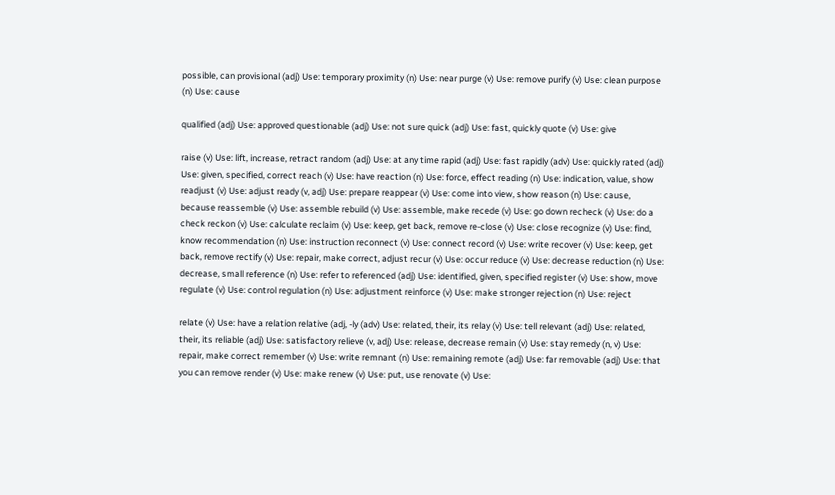possible, can provisional (adj) Use: temporary proximity (n) Use: near purge (v) Use: remove purify (v) Use: clean purpose (n) Use: cause

qualified (adj) Use: approved questionable (adj) Use: not sure quick (adj) Use: fast, quickly quote (v) Use: give

raise (v) Use: lift, increase, retract random (adj) Use: at any time rapid (adj) Use: fast rapidly (adv) Use: quickly rated (adj) Use: given, specified, correct reach (v) Use: have reaction (n) Use: force, effect reading (n) Use: indication, value, show readjust (v) Use: adjust ready (v, adj) Use: prepare reappear (v) Use: come into view, show reason (n) Use: cause, because reassemble (v) Use: assemble rebuild (v) Use: assemble, make recede (v) Use: go down recheck (v) Use: do a check reckon (v) Use: calculate reclaim (v) Use: keep, get back, remove re-close (v) Use: close recognize (v) Use: find, know recommendation (n) Use: instruction reconnect (v) Use: connect record (v) Use: write recover (v) Use: keep, get back, remove rectify (v) Use: repair, make correct, adjust recur (v) Use: occur reduce (v) Use: decrease reduction (n) Use: decrease, small reference (n) Use: refer to referenced (adj) Use: identified, given, specified register (v) Use: show, move regulate (v) Use: control regulation (n) Use: adjustment reinforce (v) Use: make stronger rejection (n) Use: reject

relate (v) Use: have a relation relative (adj, -ly (adv) Use: related, their, its relay (v) Use: tell relevant (adj) Use: related, their, its reliable (adj) Use: satisfactory relieve (v, adj) Use: release, decrease remain (v) Use: stay remedy (n, v) Use: repair, make correct remember (v) Use: write remnant (n) Use: remaining remote (adj) Use: far removable (adj) Use: that you can remove render (v) Use: make renew (v) Use: put, use renovate (v) Use: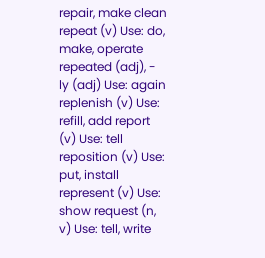repair, make clean repeat (v) Use: do, make, operate repeated (adj), - ly (adj) Use: again replenish (v) Use: refill, add report (v) Use: tell reposition (v) Use: put, install represent (v) Use: show request (n, v) Use: tell, write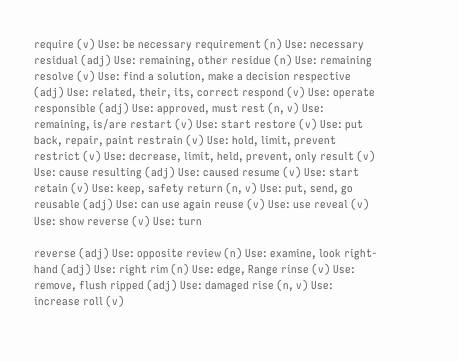require (v) Use: be necessary requirement (n) Use: necessary residual (adj) Use: remaining, other residue (n) Use: remaining resolve (v) Use: find a solution, make a decision respective (adj) Use: related, their, its, correct respond (v) Use: operate responsible (adj) Use: approved, must rest (n, v) Use: remaining, is/are restart (v) Use: start restore (v) Use: put back, repair, paint restrain (v) Use: hold, limit, prevent restrict (v) Use: decrease, limit, held, prevent, only result (v) Use: cause resulting (adj) Use: caused resume (v) Use: start retain (v) Use: keep, safety return (n, v) Use: put, send, go reusable (adj) Use: can use again reuse (v) Use: use reveal (v) Use: show reverse (v) Use: turn

reverse (adj) Use: opposite review (n) Use: examine, look right-hand (adj) Use: right rim (n) Use: edge, Range rinse (v) Use: remove, flush ripped (adj) Use: damaged rise (n, v) Use: increase roll (v)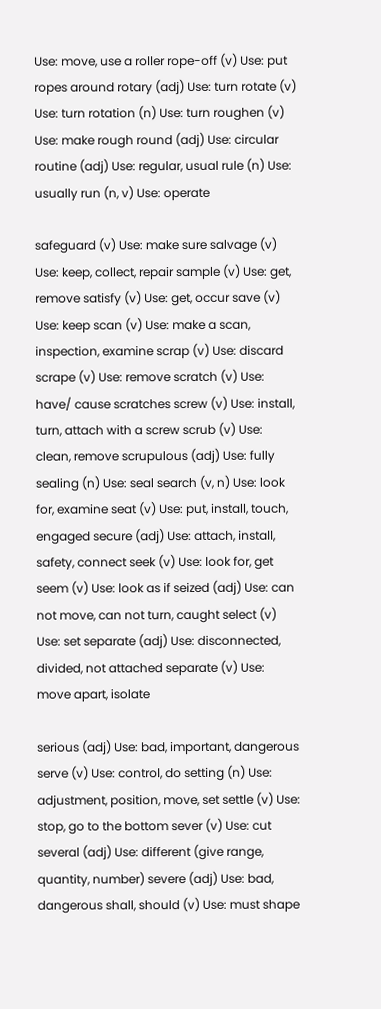Use: move, use a roller rope-off (v) Use: put ropes around rotary (adj) Use: turn rotate (v) Use: turn rotation (n) Use: turn roughen (v) Use: make rough round (adj) Use: circular routine (adj) Use: regular, usual rule (n) Use: usually run (n, v) Use: operate

safeguard (v) Use: make sure salvage (v) Use: keep, collect, repair sample (v) Use: get, remove satisfy (v) Use: get, occur save (v) Use: keep scan (v) Use: make a scan, inspection, examine scrap (v) Use: discard scrape (v) Use: remove scratch (v) Use: have/ cause scratches screw (v) Use: install, turn, attach with a screw scrub (v) Use: clean, remove scrupulous (adj) Use: fully sealing (n) Use: seal search (v, n) Use: look for, examine seat (v) Use: put, install, touch, engaged secure (adj) Use: attach, install, safety, connect seek (v) Use: look for, get seem (v) Use: look as if seized (adj) Use: can not move, can not turn, caught select (v) Use: set separate (adj) Use: disconnected, divided, not attached separate (v) Use: move apart, isolate

serious (adj) Use: bad, important, dangerous serve (v) Use: control, do setting (n) Use: adjustment, position, move, set settle (v) Use: stop, go to the bottom sever (v) Use: cut several (adj) Use: different (give range, quantity, number) severe (adj) Use: bad, dangerous shall, should (v) Use: must shape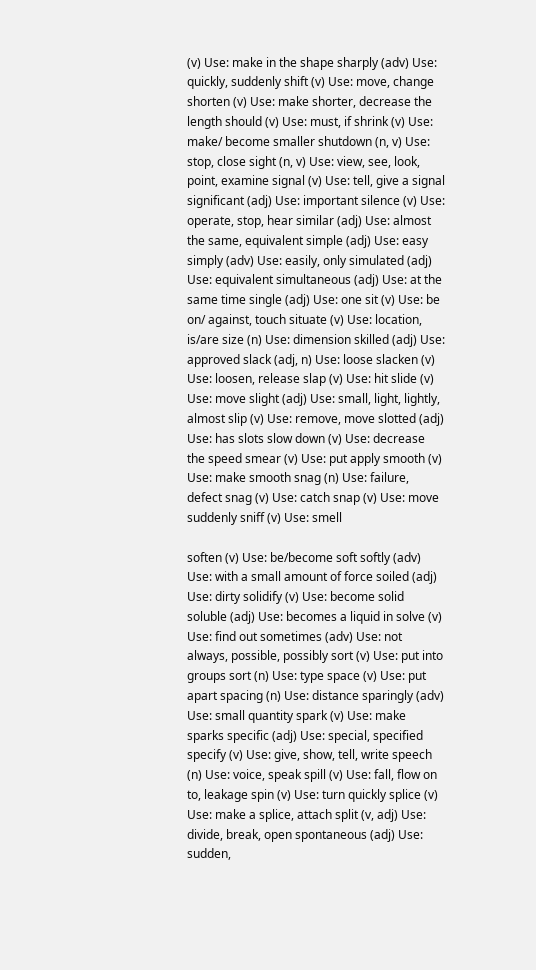(v) Use: make in the shape sharply (adv) Use: quickly, suddenly shift (v) Use: move, change shorten (v) Use: make shorter, decrease the length should (v) Use: must, if shrink (v) Use: make/ become smaller shutdown (n, v) Use: stop, close sight (n, v) Use: view, see, look, point, examine signal (v) Use: tell, give a signal significant (adj) Use: important silence (v) Use: operate, stop, hear similar (adj) Use: almost the same, equivalent simple (adj) Use: easy simply (adv) Use: easily, only simulated (adj) Use: equivalent simultaneous (adj) Use: at the same time single (adj) Use: one sit (v) Use: be on/ against, touch situate (v) Use: location, is/are size (n) Use: dimension skilled (adj) Use: approved slack (adj, n) Use: loose slacken (v) Use: loosen, release slap (v) Use: hit slide (v) Use: move slight (adj) Use: small, light, lightly, almost slip (v) Use: remove, move slotted (adj) Use: has slots slow down (v) Use: decrease the speed smear (v) Use: put apply smooth (v) Use: make smooth snag (n) Use: failure, defect snag (v) Use: catch snap (v) Use: move suddenly sniff (v) Use: smell

soften (v) Use: be/become soft softly (adv) Use: with a small amount of force soiled (adj) Use: dirty solidify (v) Use: become solid soluble (adj) Use: becomes a liquid in solve (v) Use: find out sometimes (adv) Use: not always, possible, possibly sort (v) Use: put into groups sort (n) Use: type space (v) Use: put apart spacing (n) Use: distance sparingly (adv) Use: small quantity spark (v) Use: make sparks specific (adj) Use: special, specified specify (v) Use: give, show, tell, write speech (n) Use: voice, speak spill (v) Use: fall, flow on to, leakage spin (v) Use: turn quickly splice (v) Use: make a splice, attach split (v, adj) Use: divide, break, open spontaneous (adj) Use: sudden,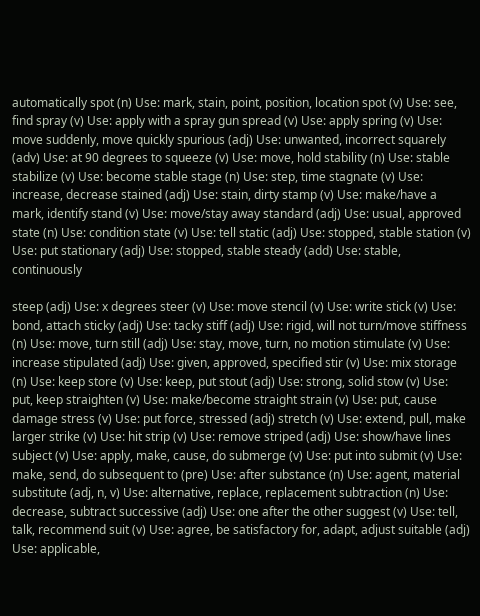automatically spot (n) Use: mark, stain, point, position, location spot (v) Use: see, find spray (v) Use: apply with a spray gun spread (v) Use: apply spring (v) Use: move suddenly, move quickly spurious (adj) Use: unwanted, incorrect squarely (adv) Use: at 90 degrees to squeeze (v) Use: move, hold stability (n) Use: stable stabilize (v) Use: become stable stage (n) Use: step, time stagnate (v) Use: increase, decrease stained (adj) Use: stain, dirty stamp (v) Use: make/have a mark, identify stand (v) Use: move/stay away standard (adj) Use: usual, approved state (n) Use: condition state (v) Use: tell static (adj) Use: stopped, stable station (v) Use: put stationary (adj) Use: stopped, stable steady (add) Use: stable, continuously

steep (adj) Use: x degrees steer (v) Use: move stencil (v) Use: write stick (v) Use: bond, attach sticky (adj) Use: tacky stiff (adj) Use: rigid, will not turn/move stiffness (n) Use: move, turn still (adj) Use: stay, move, turn, no motion stimulate (v) Use: increase stipulated (adj) Use: given, approved, specified stir (v) Use: mix storage (n) Use: keep store (v) Use: keep, put stout (adj) Use: strong, solid stow (v) Use: put, keep straighten (v) Use: make/become straight strain (v) Use: put, cause damage stress (v) Use: put force, stressed (adj) stretch (v) Use: extend, pull, make larger strike (v) Use: hit strip (v) Use: remove striped (adj) Use: show/have lines subject (v) Use: apply, make, cause, do submerge (v) Use: put into submit (v) Use: make, send, do subsequent to (pre) Use: after substance (n) Use: agent, material substitute (adj, n, v) Use: alternative, replace, replacement subtraction (n) Use: decrease, subtract successive (adj) Use: one after the other suggest (v) Use: tell, talk, recommend suit (v) Use: agree, be satisfactory for, adapt, adjust suitable (adj) Use: applicable,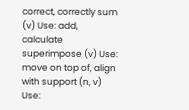correct, correctly sum (v) Use: add, calculate superimpose (v) Use: move on top of, align with support (n, v) Use: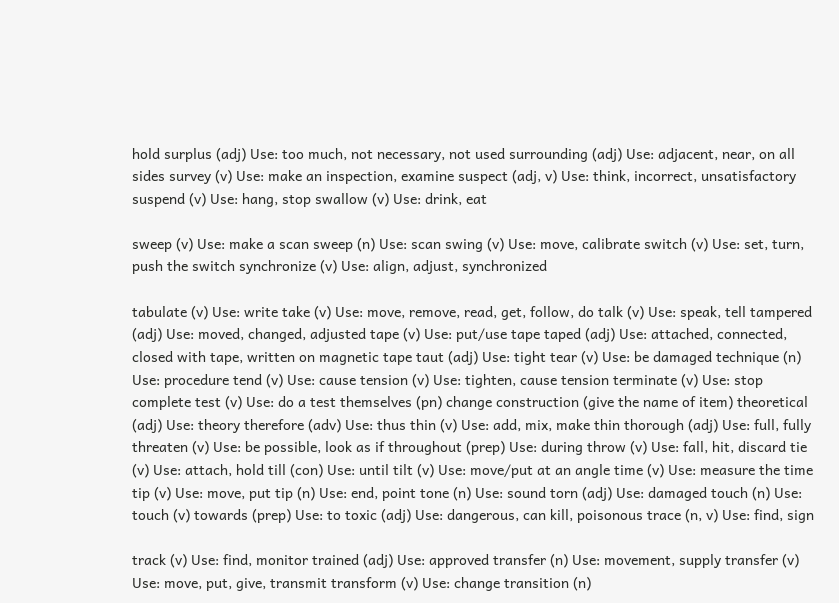hold surplus (adj) Use: too much, not necessary, not used surrounding (adj) Use: adjacent, near, on all sides survey (v) Use: make an inspection, examine suspect (adj, v) Use: think, incorrect, unsatisfactory suspend (v) Use: hang, stop swallow (v) Use: drink, eat

sweep (v) Use: make a scan sweep (n) Use: scan swing (v) Use: move, calibrate switch (v) Use: set, turn, push the switch synchronize (v) Use: align, adjust, synchronized

tabulate (v) Use: write take (v) Use: move, remove, read, get, follow, do talk (v) Use: speak, tell tampered (adj) Use: moved, changed, adjusted tape (v) Use: put/use tape taped (adj) Use: attached, connected, closed with tape, written on magnetic tape taut (adj) Use: tight tear (v) Use: be damaged technique (n) Use: procedure tend (v) Use: cause tension (v) Use: tighten, cause tension terminate (v) Use: stop complete test (v) Use: do a test themselves (pn) change construction (give the name of item) theoretical (adj) Use: theory therefore (adv) Use: thus thin (v) Use: add, mix, make thin thorough (adj) Use: full, fully threaten (v) Use: be possible, look as if throughout (prep) Use: during throw (v) Use: fall, hit, discard tie (v) Use: attach, hold till (con) Use: until tilt (v) Use: move/put at an angle time (v) Use: measure the time tip (v) Use: move, put tip (n) Use: end, point tone (n) Use: sound torn (adj) Use: damaged touch (n) Use: touch (v) towards (prep) Use: to toxic (adj) Use: dangerous, can kill, poisonous trace (n, v) Use: find, sign

track (v) Use: find, monitor trained (adj) Use: approved transfer (n) Use: movement, supply transfer (v) Use: move, put, give, transmit transform (v) Use: change transition (n)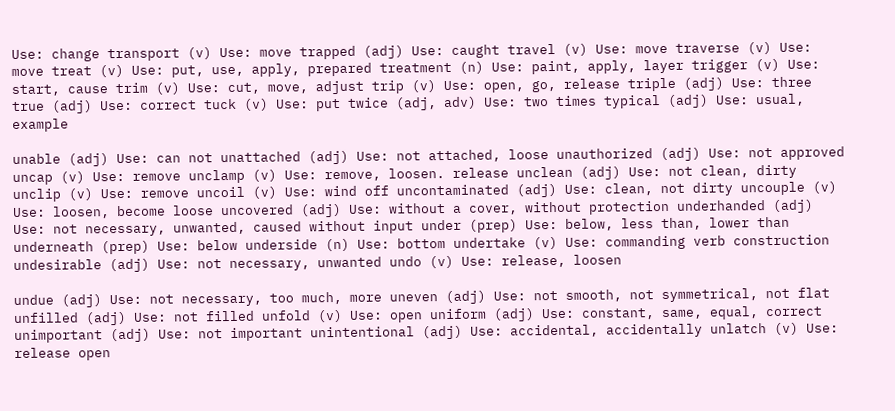Use: change transport (v) Use: move trapped (adj) Use: caught travel (v) Use: move traverse (v) Use: move treat (v) Use: put, use, apply, prepared treatment (n) Use: paint, apply, layer trigger (v) Use: start, cause trim (v) Use: cut, move, adjust trip (v) Use: open, go, release triple (adj) Use: three true (adj) Use: correct tuck (v) Use: put twice (adj, adv) Use: two times typical (adj) Use: usual, example

unable (adj) Use: can not unattached (adj) Use: not attached, loose unauthorized (adj) Use: not approved uncap (v) Use: remove unclamp (v) Use: remove, loosen. release unclean (adj) Use: not clean, dirty unclip (v) Use: remove uncoil (v) Use: wind off uncontaminated (adj) Use: clean, not dirty uncouple (v) Use: loosen, become loose uncovered (adj) Use: without a cover, without protection underhanded (adj) Use: not necessary, unwanted, caused without input under (prep) Use: below, less than, lower than underneath (prep) Use: below underside (n) Use: bottom undertake (v) Use: commanding verb construction undesirable (adj) Use: not necessary, unwanted undo (v) Use: release, loosen

undue (adj) Use: not necessary, too much, more uneven (adj) Use: not smooth, not symmetrical, not flat unfilled (adj) Use: not filled unfold (v) Use: open uniform (adj) Use: constant, same, equal, correct unimportant (adj) Use: not important unintentional (adj) Use: accidental, accidentally unlatch (v) Use: release open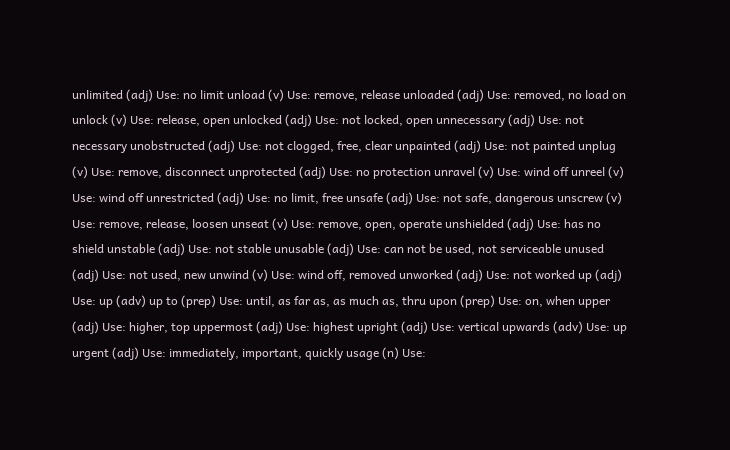unlimited (adj) Use: no limit unload (v) Use: remove, release unloaded (adj) Use: removed, no load on unlock (v) Use: release, open unlocked (adj) Use: not locked, open unnecessary (adj) Use: not necessary unobstructed (adj) Use: not clogged, free, clear unpainted (adj) Use: not painted unplug (v) Use: remove, disconnect unprotected (adj) Use: no protection unravel (v) Use: wind off unreel (v) Use: wind off unrestricted (adj) Use: no limit, free unsafe (adj) Use: not safe, dangerous unscrew (v) Use: remove, release, loosen unseat (v) Use: remove, open, operate unshielded (adj) Use: has no shield unstable (adj) Use: not stable unusable (adj) Use: can not be used, not serviceable unused (adj) Use: not used, new unwind (v) Use: wind off, removed unworked (adj) Use: not worked up (adj) Use: up (adv) up to (prep) Use: until, as far as, as much as, thru upon (prep) Use: on, when upper (adj) Use: higher, top uppermost (adj) Use: highest upright (adj) Use: vertical upwards (adv) Use: up urgent (adj) Use: immediately, important, quickly usage (n) Use: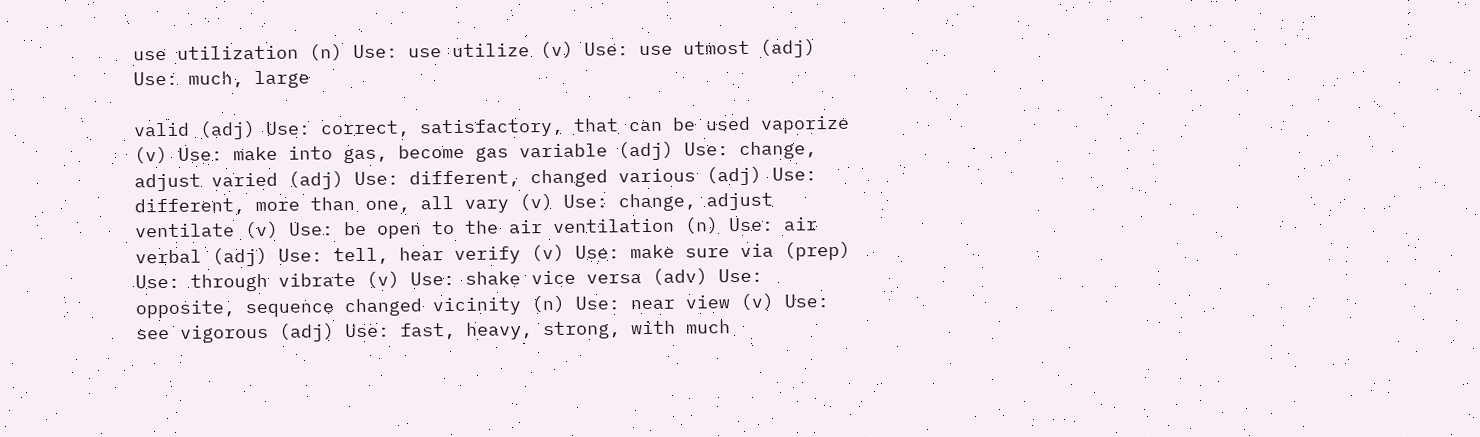use utilization (n) Use: use utilize (v) Use: use utmost (adj) Use: much, large

valid (adj) Use: correct, satisfactory, that can be used vaporize (v) Use: make into gas, become gas variable (adj) Use: change, adjust varied (adj) Use: different, changed various (adj) Use: different, more than one, all vary (v) Use: change, adjust ventilate (v) Use: be open to the air ventilation (n) Use: air verbal (adj) Use: tell, hear verify (v) Use: make sure via (prep) Use: through vibrate (v) Use: shake vice versa (adv) Use: opposite, sequence changed vicinity (n) Use: near view (v) Use: see vigorous (adj) Use: fast, heavy, strong, with much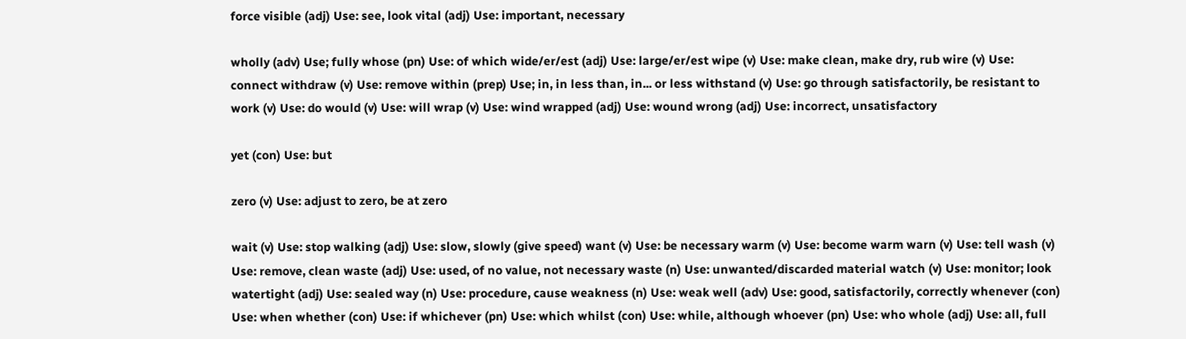force visible (adj) Use: see, look vital (adj) Use: important, necessary

wholly (adv) Use; fully whose (pn) Use: of which wide/er/est (adj) Use: large/er/est wipe (v) Use: make clean, make dry, rub wire (v) Use: connect withdraw (v) Use: remove within (prep) Use; in, in less than, in... or less withstand (v) Use: go through satisfactorily, be resistant to work (v) Use: do would (v) Use: will wrap (v) Use: wind wrapped (adj) Use: wound wrong (adj) Use: incorrect, unsatisfactory

yet (con) Use: but

zero (v) Use: adjust to zero, be at zero

wait (v) Use: stop walking (adj) Use: slow, slowly (give speed) want (v) Use: be necessary warm (v) Use: become warm warn (v) Use: tell wash (v) Use: remove, clean waste (adj) Use: used, of no value, not necessary waste (n) Use: unwanted/discarded material watch (v) Use: monitor; look watertight (adj) Use: sealed way (n) Use: procedure, cause weakness (n) Use: weak well (adv) Use: good, satisfactorily, correctly whenever (con) Use: when whether (con) Use: if whichever (pn) Use: which whilst (con) Use: while, although whoever (pn) Use: who whole (adj) Use: all, full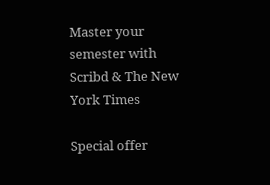Master your semester with Scribd & The New York Times

Special offer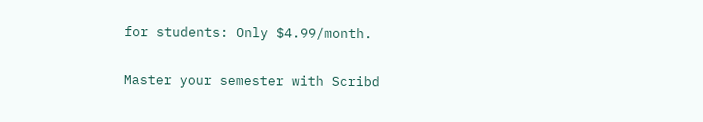for students: Only $4.99/month.

Master your semester with Scribd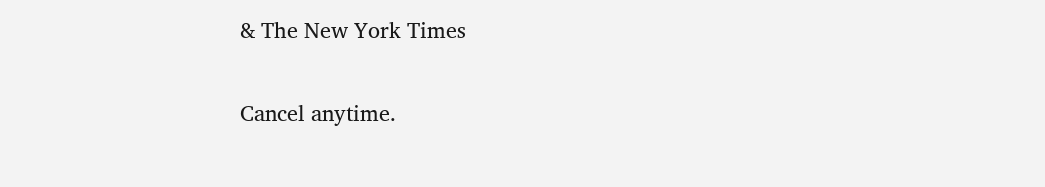& The New York Times

Cancel anytime.